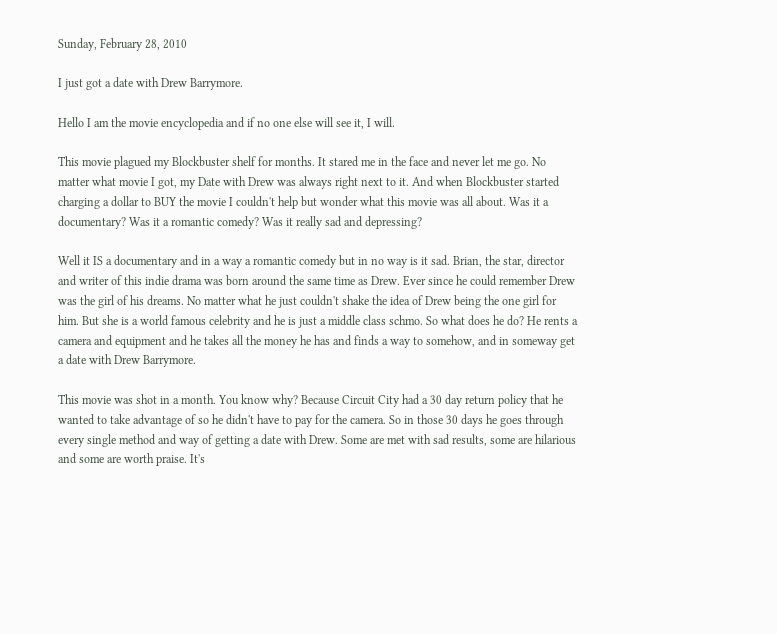Sunday, February 28, 2010

I just got a date with Drew Barrymore.

Hello I am the movie encyclopedia and if no one else will see it, I will.

This movie plagued my Blockbuster shelf for months. It stared me in the face and never let me go. No matter what movie I got, my Date with Drew was always right next to it. And when Blockbuster started charging a dollar to BUY the movie I couldn't help but wonder what this movie was all about. Was it a documentary? Was it a romantic comedy? Was it really sad and depressing?

Well it IS a documentary and in a way a romantic comedy but in no way is it sad. Brian, the star, director and writer of this indie drama was born around the same time as Drew. Ever since he could remember Drew was the girl of his dreams. No matter what he just couldn't shake the idea of Drew being the one girl for him. But she is a world famous celebrity and he is just a middle class schmo. So what does he do? He rents a camera and equipment and he takes all the money he has and finds a way to somehow, and in someway get a date with Drew Barrymore.

This movie was shot in a month. You know why? Because Circuit City had a 30 day return policy that he wanted to take advantage of so he didn't have to pay for the camera. So in those 30 days he goes through every single method and way of getting a date with Drew. Some are met with sad results, some are hilarious and some are worth praise. It's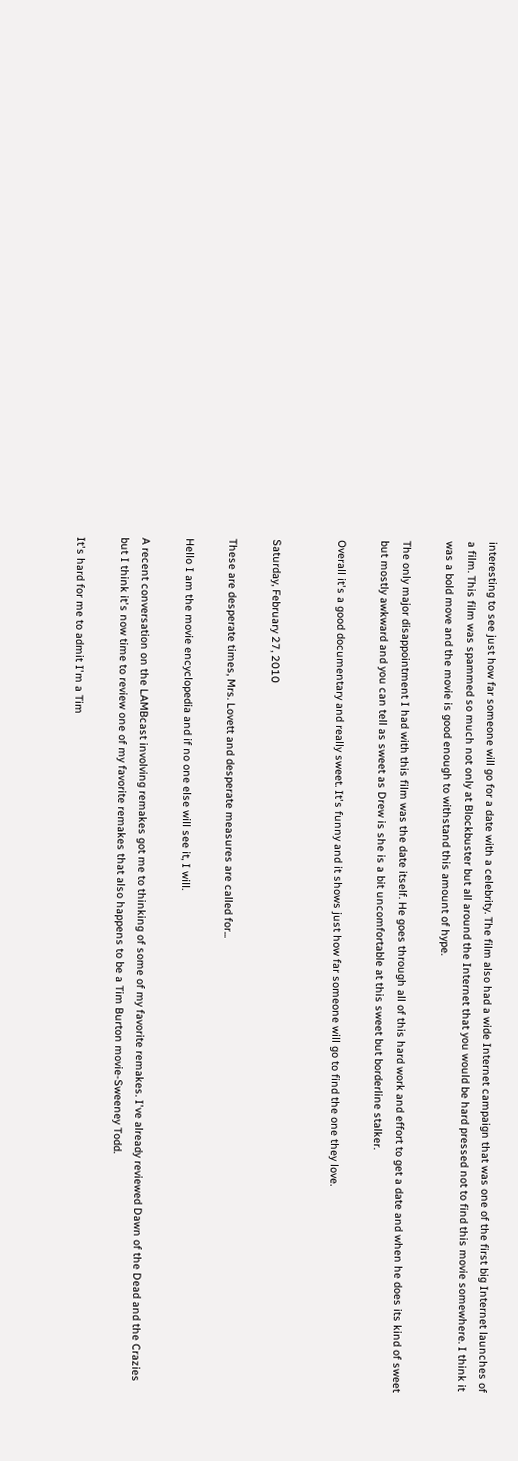interesting to see just how far someone will go for a date with a celebrity. The film also had a wide Internet campaign that was one of the first big Internet launches of a film. This film was spammed so much not only at Blockbuster but all around the Internet that you would be hard pressed not to find this movie somewhere. I think it was a bold move and the movie is good enough to withstand this amount of hype.

The only major disappointment I had with this film was the date itself. He goes through all of this hard work and effort to get a date and when he does its kind of sweet but mostly awkward and you can tell as sweet as Drew is she is a bit uncomfortable at this sweet but borderline stalker.

Overall it's a good documentary and really sweet. It's funny and it shows just how far someone will go to find the one they love.


Saturday, February 27, 2010

These are desperate times, Mrs. Lovett and desperate measures are called for...

Hello I am the movie encyclopedia and if no one else will see it, I will.

A recent conversation on the LAMBcast involving remakes got me to thinking of some of my favorite remakes. I've already reviewed Dawn of the Dead and the Crazies but I think it's now time to review one of my favorite remakes that also happens to be a Tim Burton movie-Sweeney Todd.

It's hard for me to admit I'm a Tim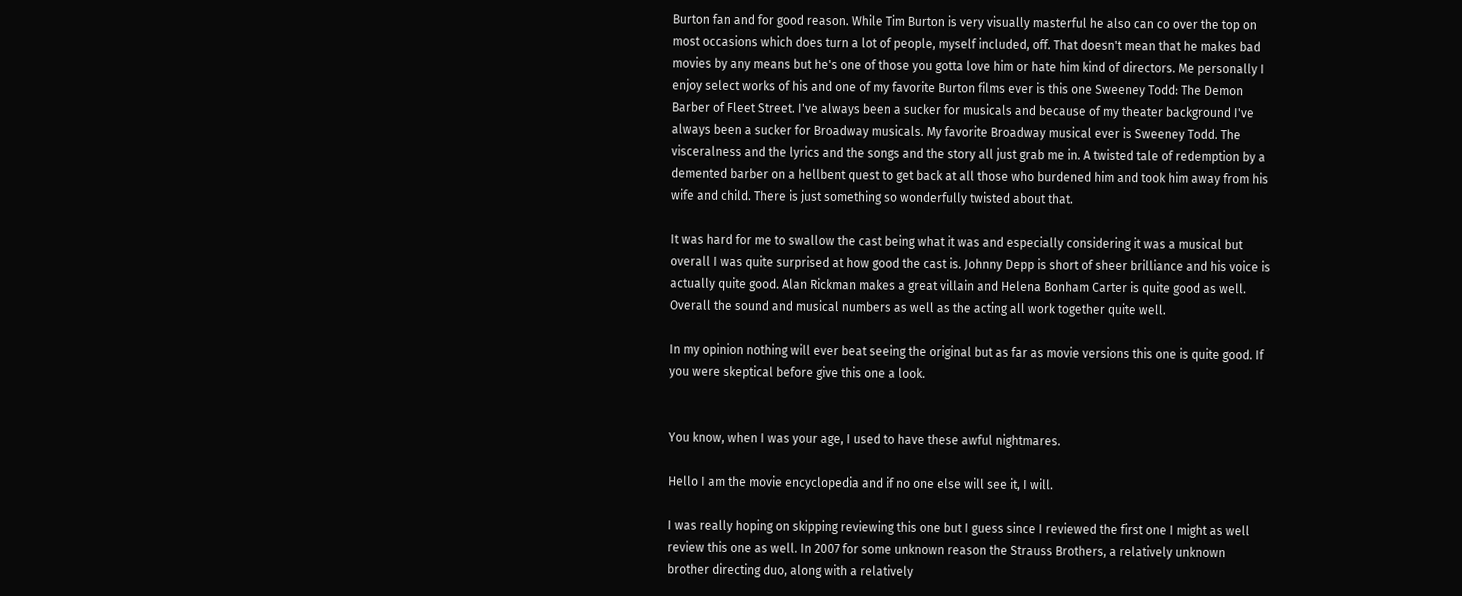Burton fan and for good reason. While Tim Burton is very visually masterful he also can co over the top on most occasions which does turn a lot of people, myself included, off. That doesn't mean that he makes bad movies by any means but he's one of those you gotta love him or hate him kind of directors. Me personally I enjoy select works of his and one of my favorite Burton films ever is this one Sweeney Todd: The Demon Barber of Fleet Street. I've always been a sucker for musicals and because of my theater background I've always been a sucker for Broadway musicals. My favorite Broadway musical ever is Sweeney Todd. The visceralness and the lyrics and the songs and the story all just grab me in. A twisted tale of redemption by a demented barber on a hellbent quest to get back at all those who burdened him and took him away from his wife and child. There is just something so wonderfully twisted about that.

It was hard for me to swallow the cast being what it was and especially considering it was a musical but overall I was quite surprised at how good the cast is. Johnny Depp is short of sheer brilliance and his voice is actually quite good. Alan Rickman makes a great villain and Helena Bonham Carter is quite good as well. Overall the sound and musical numbers as well as the acting all work together quite well.

In my opinion nothing will ever beat seeing the original but as far as movie versions this one is quite good. If you were skeptical before give this one a look.


You know, when I was your age, I used to have these awful nightmares.

Hello I am the movie encyclopedia and if no one else will see it, I will.

I was really hoping on skipping reviewing this one but I guess since I reviewed the first one I might as well review this one as well. In 2007 for some unknown reason the Strauss Brothers, a relatively unknown brother directing duo, along with a relatively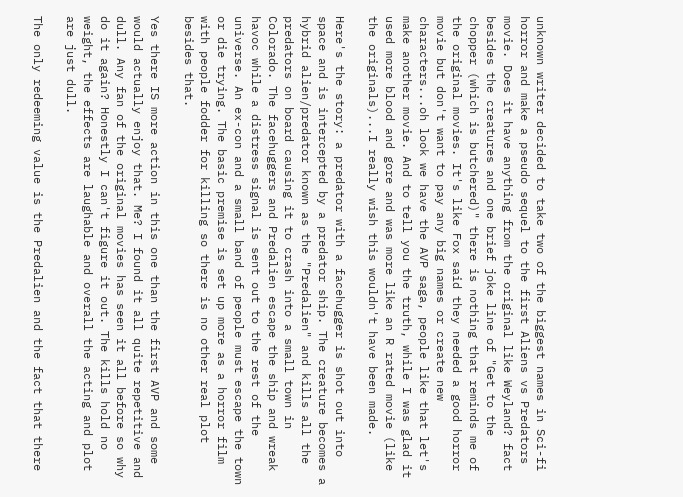unknown writer decided to take two of the biggest names in Sci-fi horror and make a pseudo sequel to the first Aliens vs Predators movie. Does it have anything from the original like Weyland? fact besides the creatures and one brief joke line of "Get to the chopper (which is butchered)" there is nothing that reminds me of the original movies. It's like Fox said they needed a good horror movie but don't want to pay any big names or create new characters...oh look we have the AVP saga, people like that let's make another movie. And to tell you the truth, while I was glad it used more blood and gore and was more like an R rated movie (like the originals)...I really wish this wouldn't have been made.

Here's the story: a predator with a facehugger is shot out into space and is intercepted by a predator ship. The creature becomes a hybrid alien/predator known as the "Predalien" and kills all the predators on board causing it to crash into a small town in Colorado. The facehuggers and Predalien escape the ship and wreak havoc while a distress signal is sent out to the rest of the universe. An ex-con and a small band of people must escape the town or die trying. The basic premise is set up more as a horror film with people fodder for killing so there is no other real plot besides that.

Yes there IS more action in this one than the first AVP and some would actually enjoy that. Me? I found it all quite repetitive and dull. Any fan of the original movies has seen it all before so why do it again? Honestly I can't figure it out. The kills hold no weight, the effects are laughable and overall the acting and plot are just dull.

The only redeeming value is the Predalien and the fact that there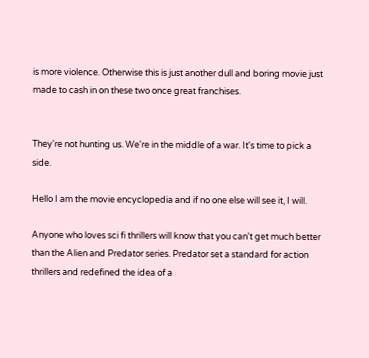is more violence. Otherwise this is just another dull and boring movie just made to cash in on these two once great franchises.


They're not hunting us. We're in the middle of a war. It's time to pick a side.

Hello I am the movie encyclopedia and if no one else will see it, I will.

Anyone who loves sci fi thrillers will know that you can't get much better than the Alien and Predator series. Predator set a standard for action thrillers and redefined the idea of a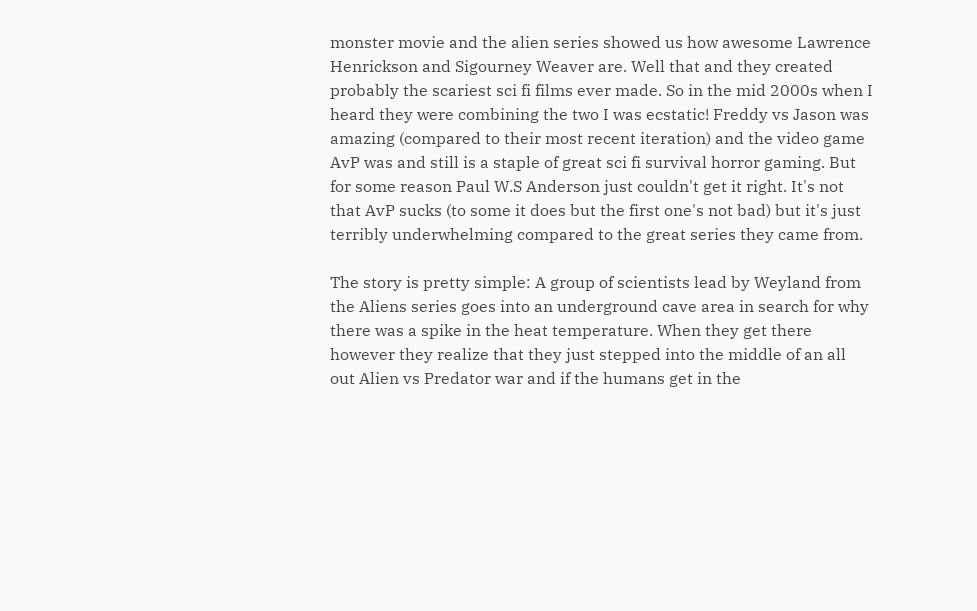monster movie and the alien series showed us how awesome Lawrence Henrickson and Sigourney Weaver are. Well that and they created probably the scariest sci fi films ever made. So in the mid 2000s when I heard they were combining the two I was ecstatic! Freddy vs Jason was amazing (compared to their most recent iteration) and the video game AvP was and still is a staple of great sci fi survival horror gaming. But for some reason Paul W.S Anderson just couldn't get it right. It's not that AvP sucks (to some it does but the first one's not bad) but it's just terribly underwhelming compared to the great series they came from.

The story is pretty simple: A group of scientists lead by Weyland from the Aliens series goes into an underground cave area in search for why there was a spike in the heat temperature. When they get there however they realize that they just stepped into the middle of an all out Alien vs Predator war and if the humans get in the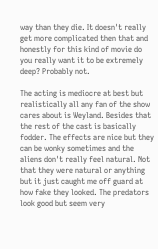way than they die. It doesn't really get more complicated then that and honestly for this kind of movie do you really want it to be extremely deep? Probably not.

The acting is mediocre at best but realistically all any fan of the show cares about is Weyland. Besides that the rest of the cast is basically fodder. The effects are nice but they can be wonky sometimes and the aliens don't really feel natural. Not that they were natural or anything but it just caught me off guard at how fake they looked. The predators look good but seem very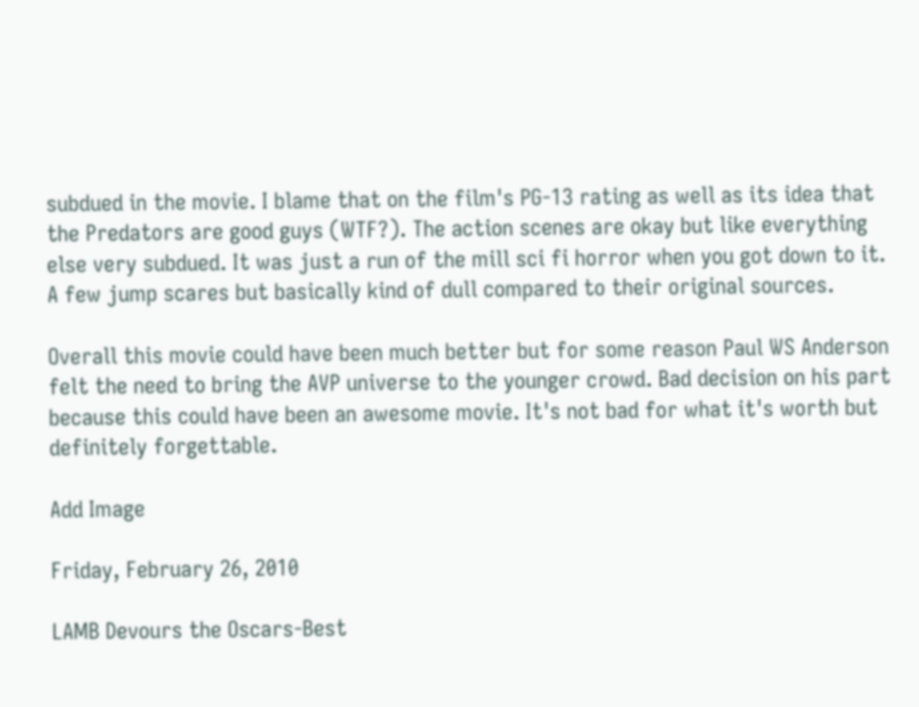subdued in the movie. I blame that on the film's PG-13 rating as well as its idea that the Predators are good guys (WTF?). The action scenes are okay but like everything else very subdued. It was just a run of the mill sci fi horror when you got down to it. A few jump scares but basically kind of dull compared to their original sources.

Overall this movie could have been much better but for some reason Paul WS Anderson felt the need to bring the AVP universe to the younger crowd. Bad decision on his part because this could have been an awesome movie. It's not bad for what it's worth but definitely forgettable.

Add Image

Friday, February 26, 2010

LAMB Devours the Oscars-Best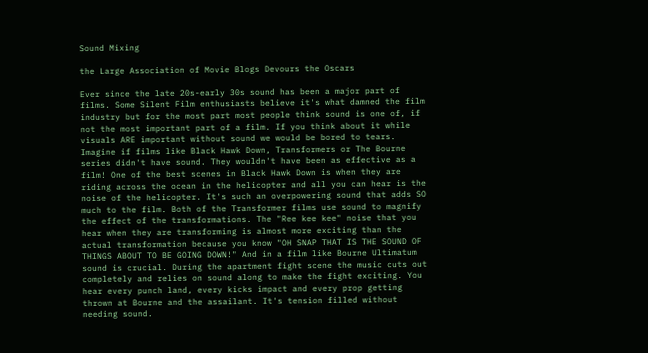Sound Mixing

the Large Association of Movie Blogs Devours the Oscars

Ever since the late 20s-early 30s sound has been a major part of films. Some Silent Film enthusiasts believe it's what damned the film industry but for the most part most people think sound is one of, if not the most important part of a film. If you think about it while visuals ARE important without sound we would be bored to tears. Imagine if films like Black Hawk Down, Transformers or The Bourne series didn't have sound. They wouldn't have been as effective as a film! One of the best scenes in Black Hawk Down is when they are riding across the ocean in the helicopter and all you can hear is the noise of the helicopter. It's such an overpowering sound that adds SO much to the film. Both of the Transformer films use sound to magnify the effect of the transformations. The "Ree kee kee" noise that you hear when they are transforming is almost more exciting than the actual transformation because you know "OH SNAP THAT IS THE SOUND OF THINGS ABOUT TO BE GOING DOWN!" And in a film like Bourne Ultimatum sound is crucial. During the apartment fight scene the music cuts out completely and relies on sound along to make the fight exciting. You hear every punch land, every kicks impact and every prop getting thrown at Bourne and the assailant. It's tension filled without needing sound.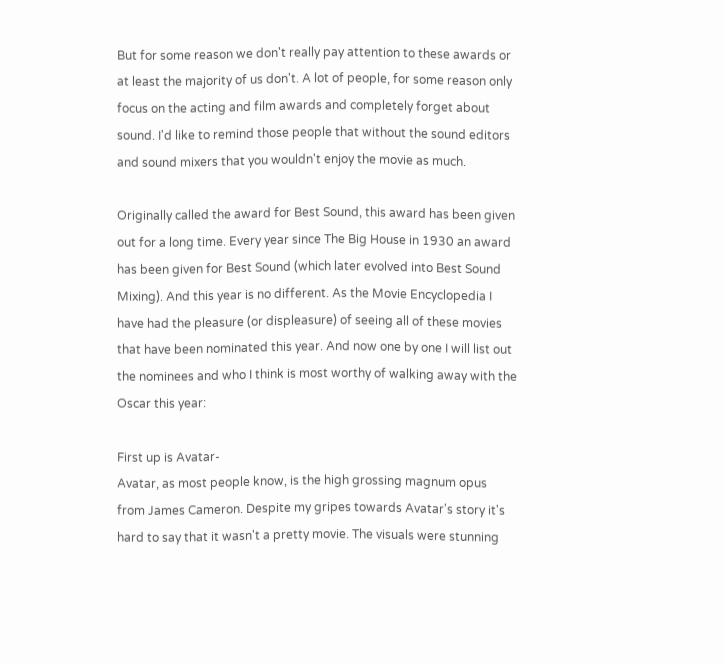But for some reason we don't really pay attention to these awards or at least the majority of us don't. A lot of people, for some reason only focus on the acting and film awards and completely forget about sound. I'd like to remind those people that without the sound editors and sound mixers that you wouldn't enjoy the movie as much.

Originally called the award for Best Sound, this award has been given out for a long time. Every year since The Big House in 1930 an award has been given for Best Sound (which later evolved into Best Sound Mixing). And this year is no different. As the Movie Encyclopedia I have had the pleasure (or displeasure) of seeing all of these movies that have been nominated this year. And now one by one I will list out the nominees and who I think is most worthy of walking away with the Oscar this year:

First up is Avatar-
Avatar, as most people know, is the high grossing magnum opus from James Cameron. Despite my gripes towards Avatar's story it's hard to say that it wasn't a pretty movie. The visuals were stunning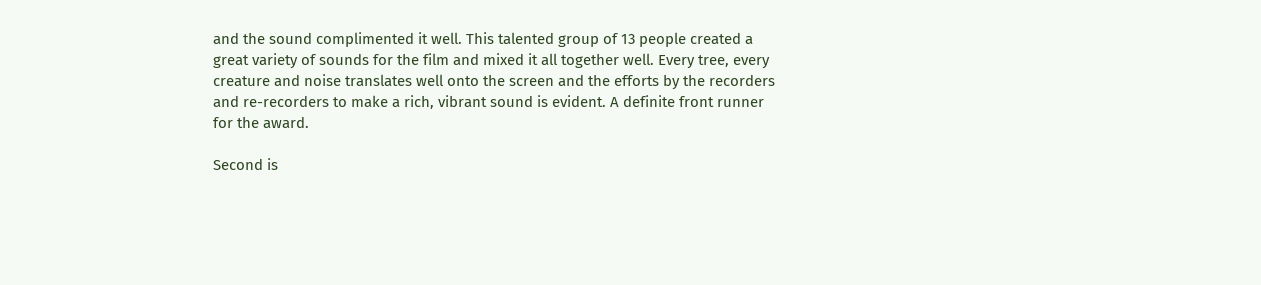and the sound complimented it well. This talented group of 13 people created a great variety of sounds for the film and mixed it all together well. Every tree, every creature and noise translates well onto the screen and the efforts by the recorders and re-recorders to make a rich, vibrant sound is evident. A definite front runner for the award.

Second is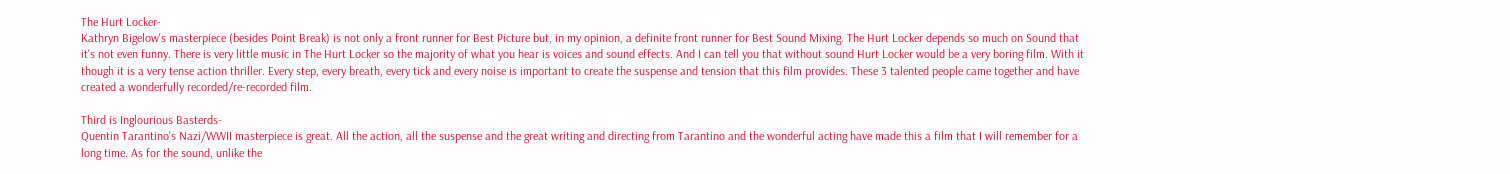The Hurt Locker-
Kathryn Bigelow's masterpiece (besides Point Break) is not only a front runner for Best Picture but, in my opinion, a definite front runner for Best Sound Mixing. The Hurt Locker depends so much on Sound that it's not even funny. There is very little music in The Hurt Locker so the majority of what you hear is voices and sound effects. And I can tell you that without sound Hurt Locker would be a very boring film. With it though it is a very tense action thriller. Every step, every breath, every tick and every noise is important to create the suspense and tension that this film provides. These 3 talented people came together and have created a wonderfully recorded/re-recorded film.

Third is Inglourious Basterds-
Quentin Tarantino's Nazi/WWII masterpiece is great. All the action, all the suspense and the great writing and directing from Tarantino and the wonderful acting have made this a film that I will remember for a long time. As for the sound, unlike the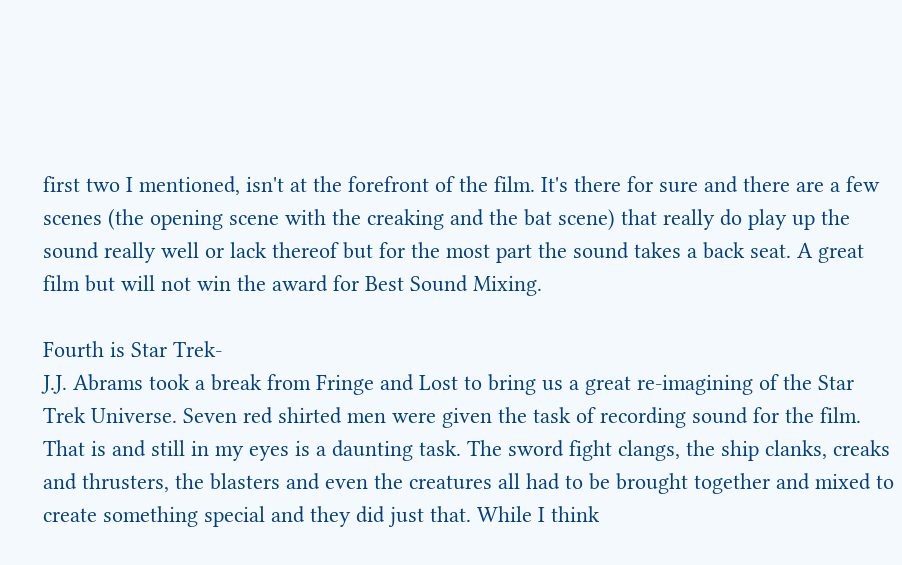first two I mentioned, isn't at the forefront of the film. It's there for sure and there are a few scenes (the opening scene with the creaking and the bat scene) that really do play up the sound really well or lack thereof but for the most part the sound takes a back seat. A great film but will not win the award for Best Sound Mixing.

Fourth is Star Trek-
J.J. Abrams took a break from Fringe and Lost to bring us a great re-imagining of the Star Trek Universe. Seven red shirted men were given the task of recording sound for the film. That is and still in my eyes is a daunting task. The sword fight clangs, the ship clanks, creaks and thrusters, the blasters and even the creatures all had to be brought together and mixed to create something special and they did just that. While I think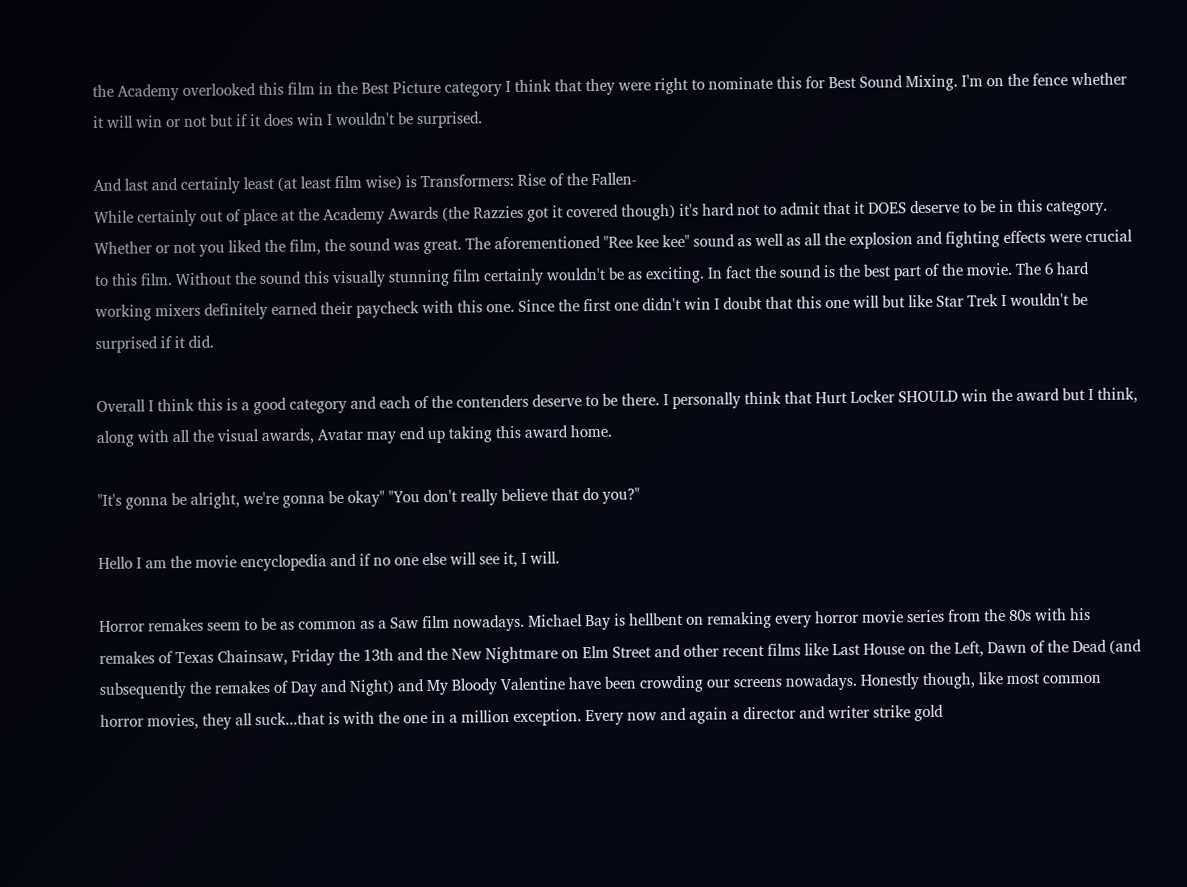the Academy overlooked this film in the Best Picture category I think that they were right to nominate this for Best Sound Mixing. I'm on the fence whether it will win or not but if it does win I wouldn't be surprised.

And last and certainly least (at least film wise) is Transformers: Rise of the Fallen-
While certainly out of place at the Academy Awards (the Razzies got it covered though) it's hard not to admit that it DOES deserve to be in this category. Whether or not you liked the film, the sound was great. The aforementioned "Ree kee kee" sound as well as all the explosion and fighting effects were crucial to this film. Without the sound this visually stunning film certainly wouldn't be as exciting. In fact the sound is the best part of the movie. The 6 hard working mixers definitely earned their paycheck with this one. Since the first one didn't win I doubt that this one will but like Star Trek I wouldn't be surprised if it did.

Overall I think this is a good category and each of the contenders deserve to be there. I personally think that Hurt Locker SHOULD win the award but I think, along with all the visual awards, Avatar may end up taking this award home.

"It's gonna be alright, we're gonna be okay" "You don't really believe that do you?"

Hello I am the movie encyclopedia and if no one else will see it, I will.

Horror remakes seem to be as common as a Saw film nowadays. Michael Bay is hellbent on remaking every horror movie series from the 80s with his remakes of Texas Chainsaw, Friday the 13th and the New Nightmare on Elm Street and other recent films like Last House on the Left, Dawn of the Dead (and subsequently the remakes of Day and Night) and My Bloody Valentine have been crowding our screens nowadays. Honestly though, like most common horror movies, they all suck...that is with the one in a million exception. Every now and again a director and writer strike gold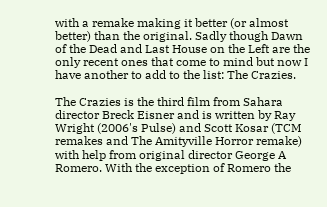with a remake making it better (or almost better) than the original. Sadly though Dawn of the Dead and Last House on the Left are the only recent ones that come to mind but now I have another to add to the list: The Crazies.

The Crazies is the third film from Sahara director Breck Eisner and is written by Ray Wright (2006's Pulse) and Scott Kosar (TCM remakes and The Amityville Horror remake) with help from original director George A Romero. With the exception of Romero the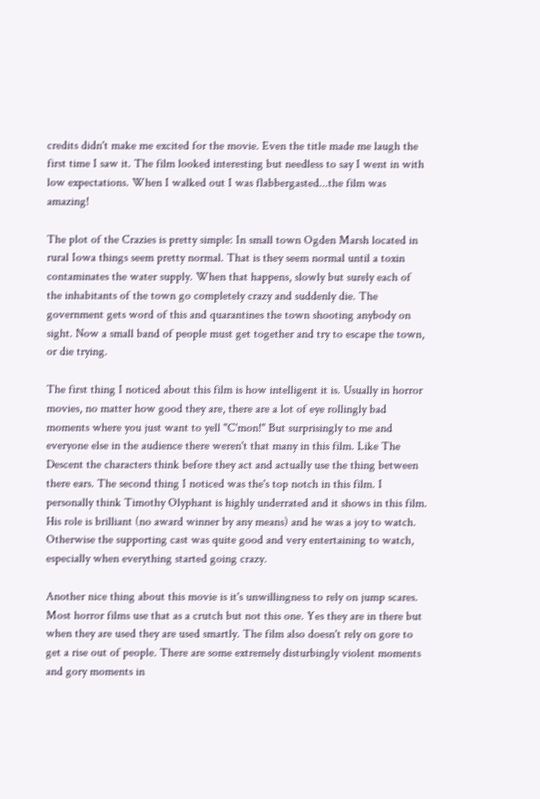credits didn't make me excited for the movie. Even the title made me laugh the first time I saw it. The film looked interesting but needless to say I went in with low expectations. When I walked out I was flabbergasted...the film was amazing!

The plot of the Crazies is pretty simple: In small town Ogden Marsh located in rural Iowa things seem pretty normal. That is they seem normal until a toxin contaminates the water supply. When that happens, slowly but surely each of the inhabitants of the town go completely crazy and suddenly die. The government gets word of this and quarantines the town shooting anybody on sight. Now a small band of people must get together and try to escape the town, or die trying.

The first thing I noticed about this film is how intelligent it is. Usually in horror movies, no matter how good they are, there are a lot of eye rollingly bad moments where you just want to yell "C'mon!" But surprisingly to me and everyone else in the audience there weren't that many in this film. Like The Descent the characters think before they act and actually use the thing between there ears. The second thing I noticed was the's top notch in this film. I personally think Timothy Olyphant is highly underrated and it shows in this film. His role is brilliant (no award winner by any means) and he was a joy to watch. Otherwise the supporting cast was quite good and very entertaining to watch, especially when everything started going crazy.

Another nice thing about this movie is it's unwillingness to rely on jump scares. Most horror films use that as a crutch but not this one. Yes they are in there but when they are used they are used smartly. The film also doesn't rely on gore to get a rise out of people. There are some extremely disturbingly violent moments and gory moments in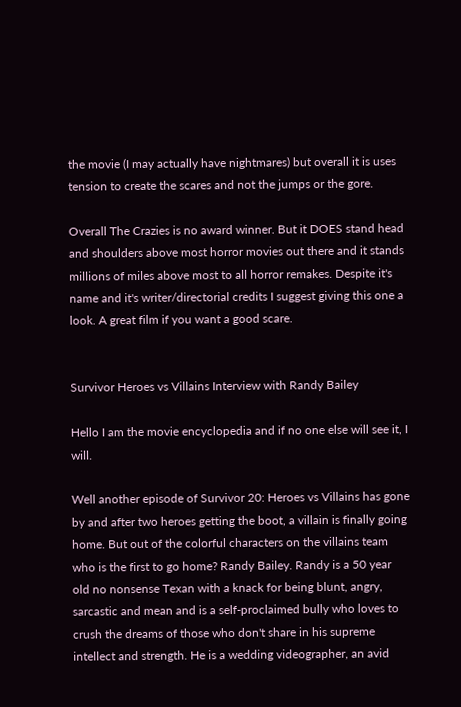the movie (I may actually have nightmares) but overall it is uses tension to create the scares and not the jumps or the gore.

Overall The Crazies is no award winner. But it DOES stand head and shoulders above most horror movies out there and it stands millions of miles above most to all horror remakes. Despite it's name and it's writer/directorial credits I suggest giving this one a look. A great film if you want a good scare.


Survivor Heroes vs Villains Interview with Randy Bailey

Hello I am the movie encyclopedia and if no one else will see it, I will.

Well another episode of Survivor 20: Heroes vs Villains has gone by and after two heroes getting the boot, a villain is finally going home. But out of the colorful characters on the villains team who is the first to go home? Randy Bailey. Randy is a 50 year old no nonsense Texan with a knack for being blunt, angry, sarcastic and mean and is a self-proclaimed bully who loves to crush the dreams of those who don't share in his supreme intellect and strength. He is a wedding videographer, an avid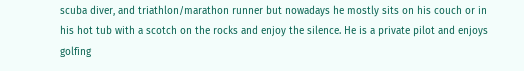scuba diver, and triathlon/marathon runner but nowadays he mostly sits on his couch or in his hot tub with a scotch on the rocks and enjoy the silence. He is a private pilot and enjoys golfing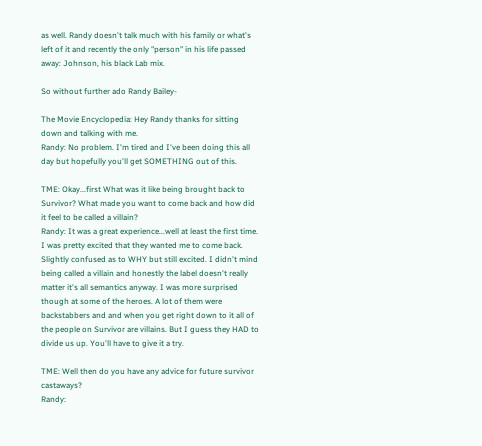as well. Randy doesn't talk much with his family or what's left of it and recently the only "person" in his life passed away: Johnson, his black Lab mix.

So without further ado Randy Bailey-

The Movie Encyclopedia: Hey Randy thanks for sitting down and talking with me.
Randy: No problem. I'm tired and I've been doing this all day but hopefully you'll get SOMETHING out of this.

TME: Okay...first What was it like being brought back to Survivor? What made you want to come back and how did it feel to be called a villain?
Randy: It was a great experience...well at least the first time. I was pretty excited that they wanted me to come back. Slightly confused as to WHY but still excited. I didn't mind being called a villain and honestly the label doesn't really matter it's all semantics anyway. I was more surprised though at some of the heroes. A lot of them were backstabbers and and when you get right down to it all of the people on Survivor are villains. But I guess they HAD to divide us up. You'll have to give it a try.

TME: Well then do you have any advice for future survivor castaways?
Randy: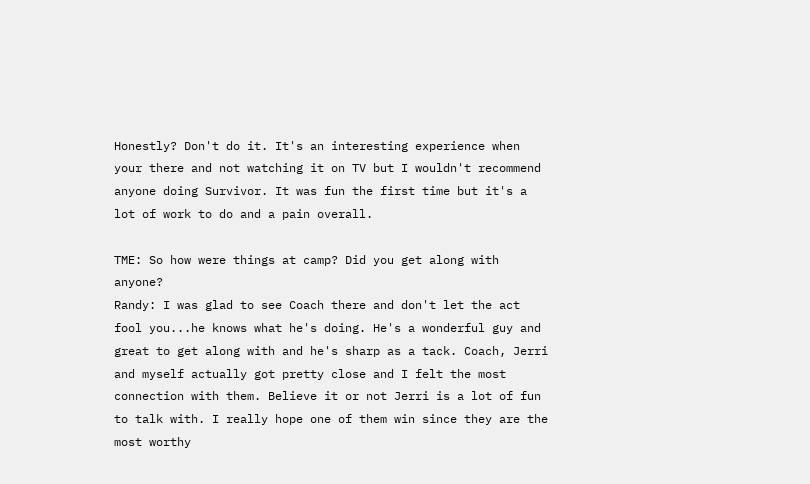Honestly? Don't do it. It's an interesting experience when your there and not watching it on TV but I wouldn't recommend anyone doing Survivor. It was fun the first time but it's a lot of work to do and a pain overall.

TME: So how were things at camp? Did you get along with anyone?
Randy: I was glad to see Coach there and don't let the act fool you...he knows what he's doing. He's a wonderful guy and great to get along with and he's sharp as a tack. Coach, Jerri and myself actually got pretty close and I felt the most connection with them. Believe it or not Jerri is a lot of fun to talk with. I really hope one of them win since they are the most worthy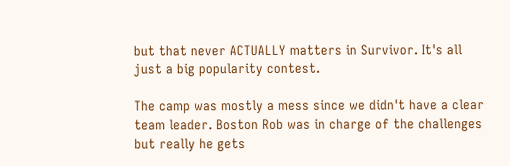but that never ACTUALLY matters in Survivor. It's all just a big popularity contest.

The camp was mostly a mess since we didn't have a clear team leader. Boston Rob was in charge of the challenges but really he gets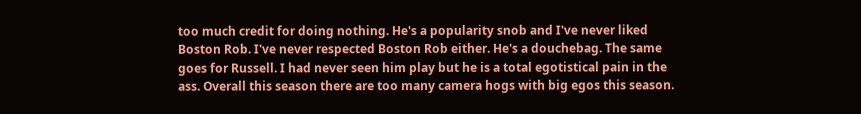too much credit for doing nothing. He's a popularity snob and I've never liked Boston Rob. I've never respected Boston Rob either. He's a douchebag. The same goes for Russell. I had never seen him play but he is a total egotistical pain in the ass. Overall this season there are too many camera hogs with big egos this season.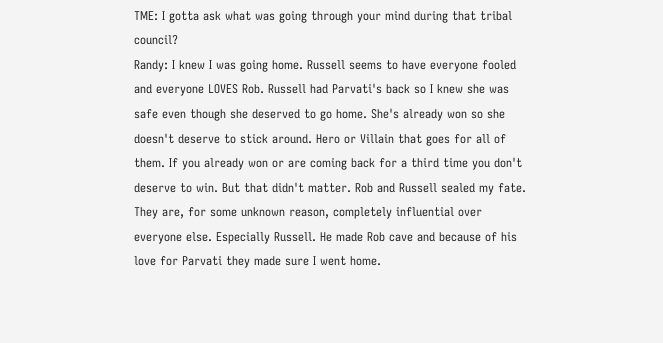TME: I gotta ask what was going through your mind during that tribal council?
Randy: I knew I was going home. Russell seems to have everyone fooled and everyone LOVES Rob. Russell had Parvati's back so I knew she was safe even though she deserved to go home. She's already won so she doesn't deserve to stick around. Hero or Villain that goes for all of them. If you already won or are coming back for a third time you don't deserve to win. But that didn't matter. Rob and Russell sealed my fate. They are, for some unknown reason, completely influential over everyone else. Especially Russell. He made Rob cave and because of his love for Parvati they made sure I went home.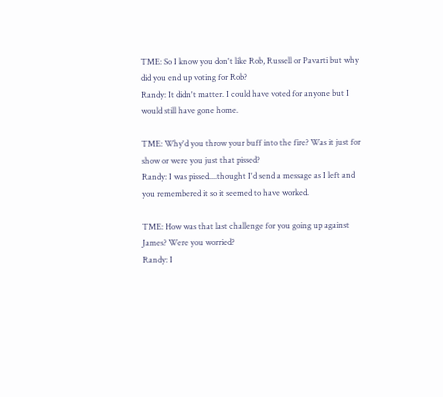TME: So I know you don't like Rob, Russell or Pavarti but why did you end up voting for Rob?
Randy: It didn't matter. I could have voted for anyone but I would still have gone home.

TME: Why'd you throw your buff into the fire? Was it just for show or were you just that pissed?
Randy: I was pissed....thought I'd send a message as I left and you remembered it so it seemed to have worked.

TME: How was that last challenge for you going up against James? Were you worried?
Randy: I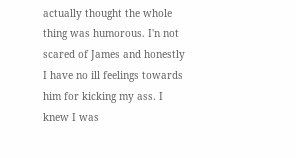actually thought the whole thing was humorous. I'n not scared of James and honestly I have no ill feelings towards him for kicking my ass. I knew I was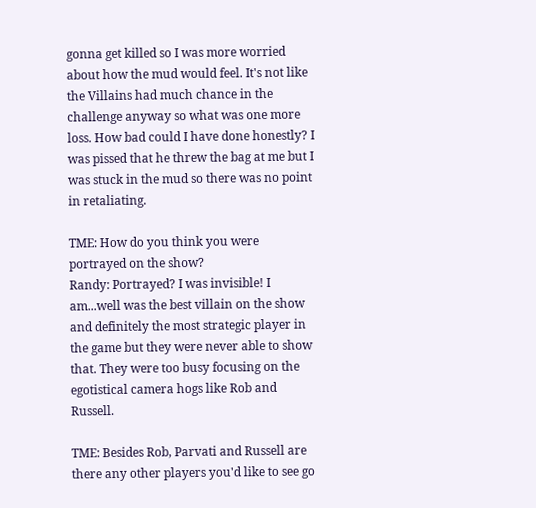gonna get killed so I was more worried about how the mud would feel. It's not like the Villains had much chance in the challenge anyway so what was one more loss. How bad could I have done honestly? I was pissed that he threw the bag at me but I was stuck in the mud so there was no point in retaliating.

TME: How do you think you were portrayed on the show?
Randy: Portrayed? I was invisible! I am...well was the best villain on the show and definitely the most strategic player in the game but they were never able to show that. They were too busy focusing on the egotistical camera hogs like Rob and Russell.

TME: Besides Rob, Parvati and Russell are there any other players you'd like to see go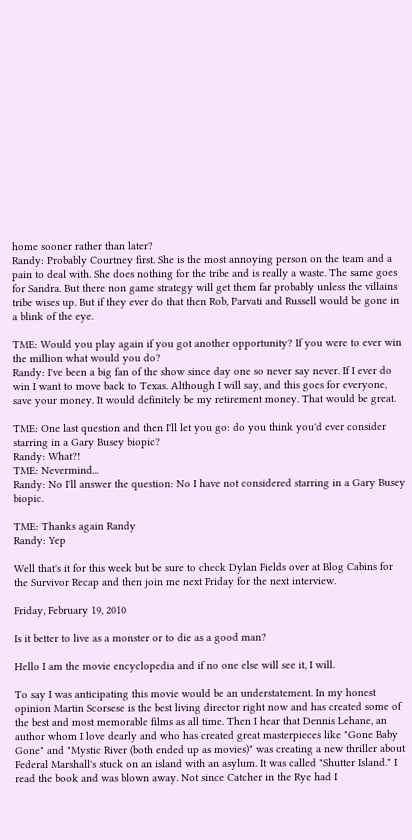home sooner rather than later?
Randy: Probably Courtney first. She is the most annoying person on the team and a pain to deal with. She does nothing for the tribe and is really a waste. The same goes for Sandra. But there non game strategy will get them far probably unless the villains tribe wises up. But if they ever do that then Rob, Parvati and Russell would be gone in a blink of the eye.

TME: Would you play again if you got another opportunity? If you were to ever win the million what would you do?
Randy: I've been a big fan of the show since day one so never say never. If I ever do win I want to move back to Texas. Although I will say, and this goes for everyone, save your money. It would definitely be my retirement money. That would be great.

TME: One last question and then I'll let you go: do you think you'd ever consider starring in a Gary Busey biopic?
Randy: What?!
TME: Nevermind...
Randy: No I'll answer the question: No I have not considered starring in a Gary Busey biopic.

TME: Thanks again Randy
Randy: Yep

Well that's it for this week but be sure to check Dylan Fields over at Blog Cabins for the Survivor Recap and then join me next Friday for the next interview.

Friday, February 19, 2010

Is it better to live as a monster or to die as a good man?

Hello I am the movie encyclopedia and if no one else will see it, I will.

To say I was anticipating this movie would be an understatement. In my honest opinion Martin Scorsese is the best living director right now and has created some of the best and most memorable films as all time. Then I hear that Dennis Lehane, an author whom I love dearly and who has created great masterpieces like "Gone Baby Gone" and "Mystic River (both ended up as movies)" was creating a new thriller about Federal Marshall's stuck on an island with an asylum. It was called "Shutter Island." I read the book and was blown away. Not since Catcher in the Rye had I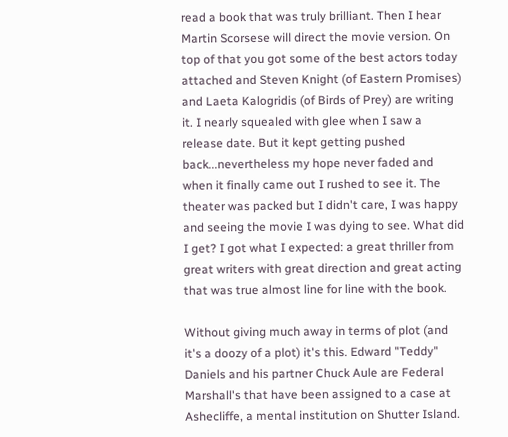read a book that was truly brilliant. Then I hear Martin Scorsese will direct the movie version. On top of that you got some of the best actors today attached and Steven Knight (of Eastern Promises) and Laeta Kalogridis (of Birds of Prey) are writing it. I nearly squealed with glee when I saw a release date. But it kept getting pushed back...nevertheless my hope never faded and when it finally came out I rushed to see it. The theater was packed but I didn't care, I was happy and seeing the movie I was dying to see. What did I get? I got what I expected: a great thriller from great writers with great direction and great acting that was true almost line for line with the book.

Without giving much away in terms of plot (and it's a doozy of a plot) it's this. Edward "Teddy" Daniels and his partner Chuck Aule are Federal Marshall's that have been assigned to a case at Ashecliffe, a mental institution on Shutter Island.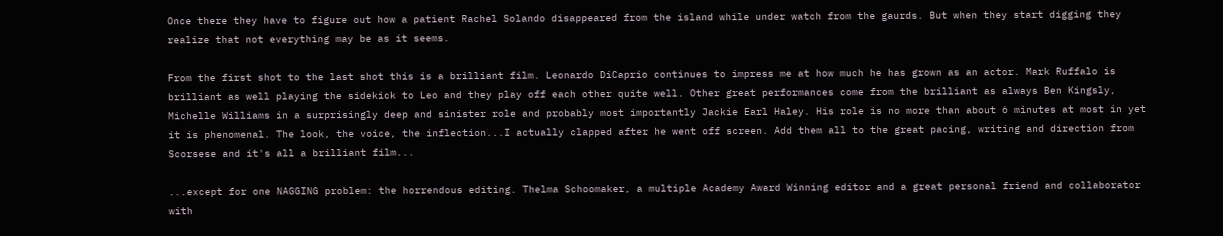Once there they have to figure out how a patient Rachel Solando disappeared from the island while under watch from the gaurds. But when they start digging they realize that not everything may be as it seems.

From the first shot to the last shot this is a brilliant film. Leonardo DiCaprio continues to impress me at how much he has grown as an actor. Mark Ruffalo is brilliant as well playing the sidekick to Leo and they play off each other quite well. Other great performances come from the brilliant as always Ben Kingsly, Michelle Williams in a surprisingly deep and sinister role and probably most importantly Jackie Earl Haley. His role is no more than about 6 minutes at most in yet it is phenomenal. The look, the voice, the inflection...I actually clapped after he went off screen. Add them all to the great pacing, writing and direction from Scorsese and it's all a brilliant film...

...except for one NAGGING problem: the horrendous editing. Thelma Schoomaker, a multiple Academy Award Winning editor and a great personal friend and collaborator with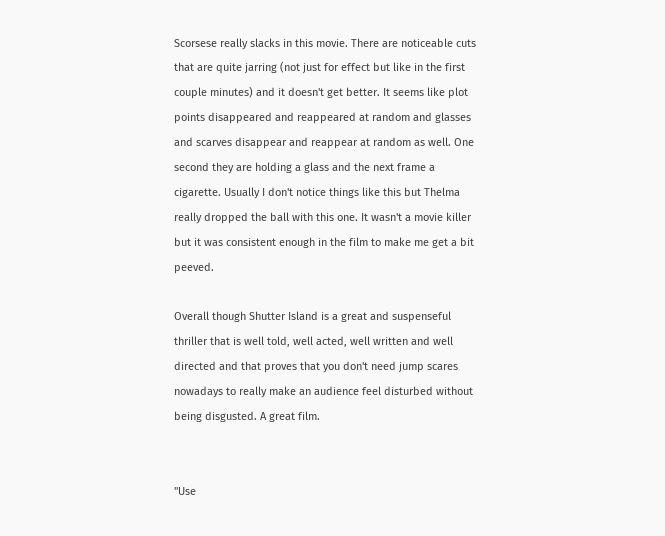Scorsese really slacks in this movie. There are noticeable cuts that are quite jarring (not just for effect but like in the first couple minutes) and it doesn't get better. It seems like plot points disappeared and reappeared at random and glasses and scarves disappear and reappear at random as well. One second they are holding a glass and the next frame a cigarette. Usually I don't notice things like this but Thelma really dropped the ball with this one. It wasn't a movie killer but it was consistent enough in the film to make me get a bit peeved.

Overall though Shutter Island is a great and suspenseful thriller that is well told, well acted, well written and well directed and that proves that you don't need jump scares nowadays to really make an audience feel disturbed without being disgusted. A great film.


"Use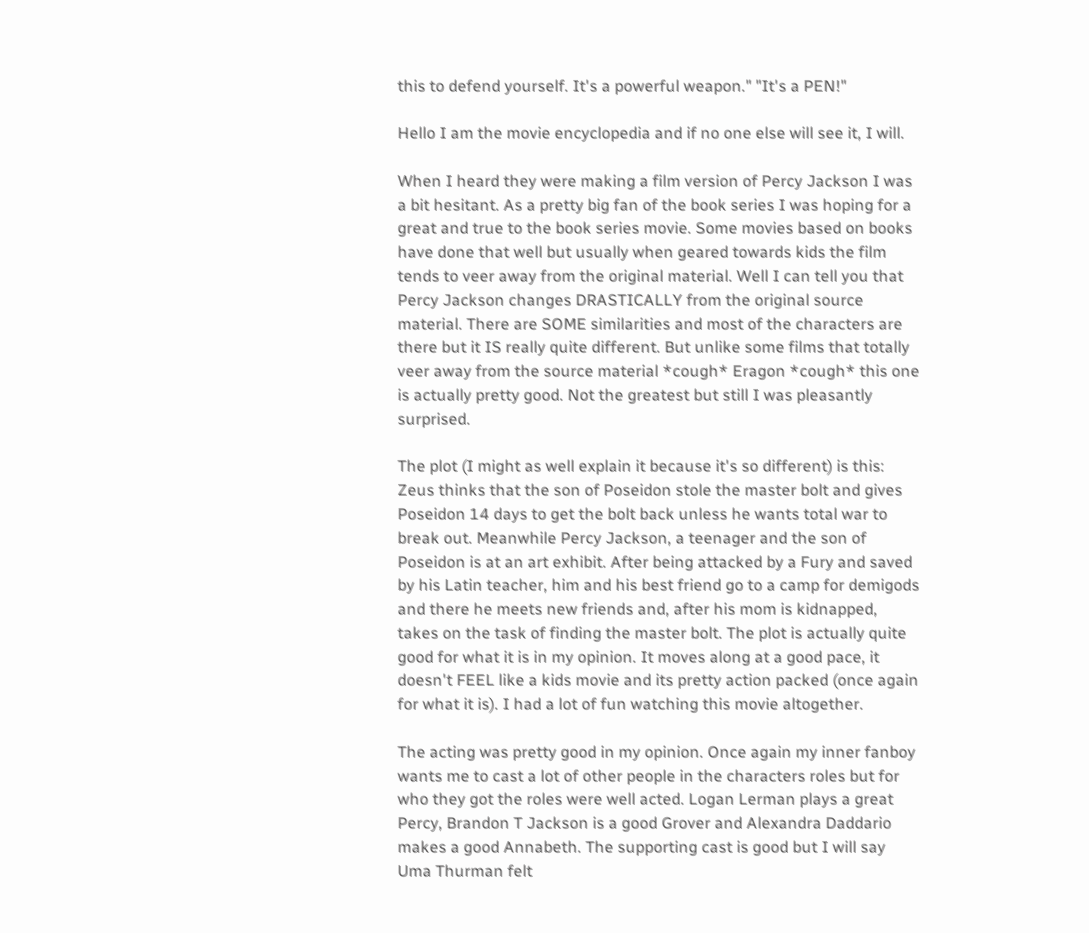this to defend yourself. It's a powerful weapon." "It's a PEN!"

Hello I am the movie encyclopedia and if no one else will see it, I will.

When I heard they were making a film version of Percy Jackson I was a bit hesitant. As a pretty big fan of the book series I was hoping for a great and true to the book series movie. Some movies based on books have done that well but usually when geared towards kids the film tends to veer away from the original material. Well I can tell you that Percy Jackson changes DRASTICALLY from the original source material. There are SOME similarities and most of the characters are there but it IS really quite different. But unlike some films that totally veer away from the source material *cough* Eragon *cough* this one is actually pretty good. Not the greatest but still I was pleasantly surprised.

The plot (I might as well explain it because it's so different) is this: Zeus thinks that the son of Poseidon stole the master bolt and gives Poseidon 14 days to get the bolt back unless he wants total war to break out. Meanwhile Percy Jackson, a teenager and the son of Poseidon is at an art exhibit. After being attacked by a Fury and saved by his Latin teacher, him and his best friend go to a camp for demigods and there he meets new friends and, after his mom is kidnapped, takes on the task of finding the master bolt. The plot is actually quite good for what it is in my opinion. It moves along at a good pace, it doesn't FEEL like a kids movie and its pretty action packed (once again for what it is). I had a lot of fun watching this movie altogether.

The acting was pretty good in my opinion. Once again my inner fanboy wants me to cast a lot of other people in the characters roles but for who they got the roles were well acted. Logan Lerman plays a great Percy, Brandon T Jackson is a good Grover and Alexandra Daddario makes a good Annabeth. The supporting cast is good but I will say Uma Thurman felt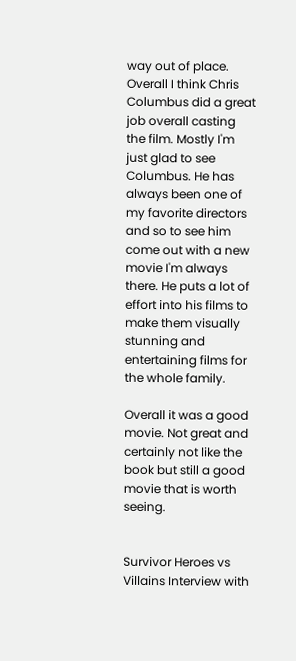way out of place. Overall I think Chris Columbus did a great job overall casting the film. Mostly I'm just glad to see Columbus. He has always been one of my favorite directors and so to see him come out with a new movie I'm always there. He puts a lot of effort into his films to make them visually stunning and entertaining films for the whole family.

Overall it was a good movie. Not great and certainly not like the book but still a good movie that is worth seeing.


Survivor Heroes vs Villains Interview with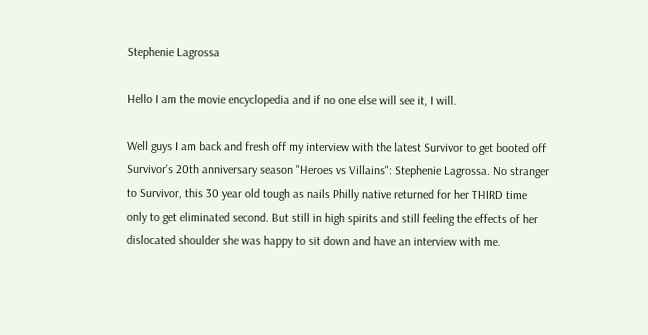Stephenie Lagrossa

Hello I am the movie encyclopedia and if no one else will see it, I will.

Well guys I am back and fresh off my interview with the latest Survivor to get booted off Survivor's 20th anniversary season "Heroes vs Villains": Stephenie Lagrossa. No stranger to Survivor, this 30 year old tough as nails Philly native returned for her THIRD time only to get eliminated second. But still in high spirits and still feeling the effects of her dislocated shoulder she was happy to sit down and have an interview with me.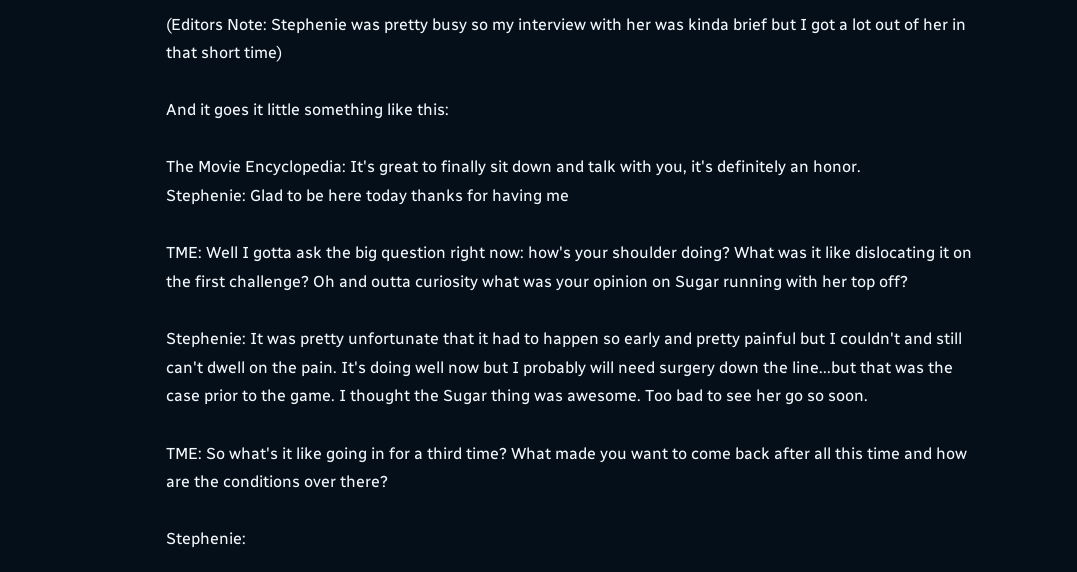(Editors Note: Stephenie was pretty busy so my interview with her was kinda brief but I got a lot out of her in that short time)

And it goes it little something like this:

The Movie Encyclopedia: It's great to finally sit down and talk with you, it's definitely an honor.
Stephenie: Glad to be here today thanks for having me

TME: Well I gotta ask the big question right now: how's your shoulder doing? What was it like dislocating it on the first challenge? Oh and outta curiosity what was your opinion on Sugar running with her top off?

Stephenie: It was pretty unfortunate that it had to happen so early and pretty painful but I couldn't and still can't dwell on the pain. It's doing well now but I probably will need surgery down the line...but that was the case prior to the game. I thought the Sugar thing was awesome. Too bad to see her go so soon.

TME: So what's it like going in for a third time? What made you want to come back after all this time and how are the conditions over there?

Stephenie: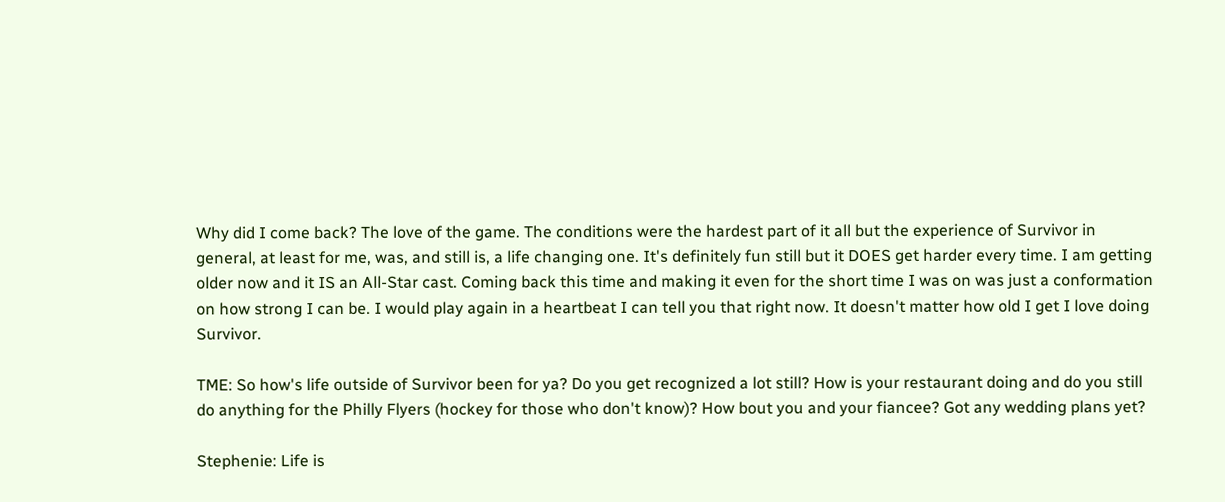Why did I come back? The love of the game. The conditions were the hardest part of it all but the experience of Survivor in general, at least for me, was, and still is, a life changing one. It's definitely fun still but it DOES get harder every time. I am getting older now and it IS an All-Star cast. Coming back this time and making it even for the short time I was on was just a conformation on how strong I can be. I would play again in a heartbeat I can tell you that right now. It doesn't matter how old I get I love doing Survivor.

TME: So how's life outside of Survivor been for ya? Do you get recognized a lot still? How is your restaurant doing and do you still do anything for the Philly Flyers (hockey for those who don't know)? How bout you and your fiancee? Got any wedding plans yet?

Stephenie: Life is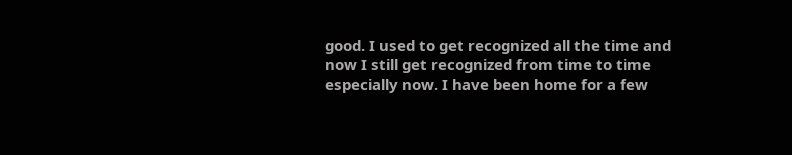good. I used to get recognized all the time and now I still get recognized from time to time especially now. I have been home for a few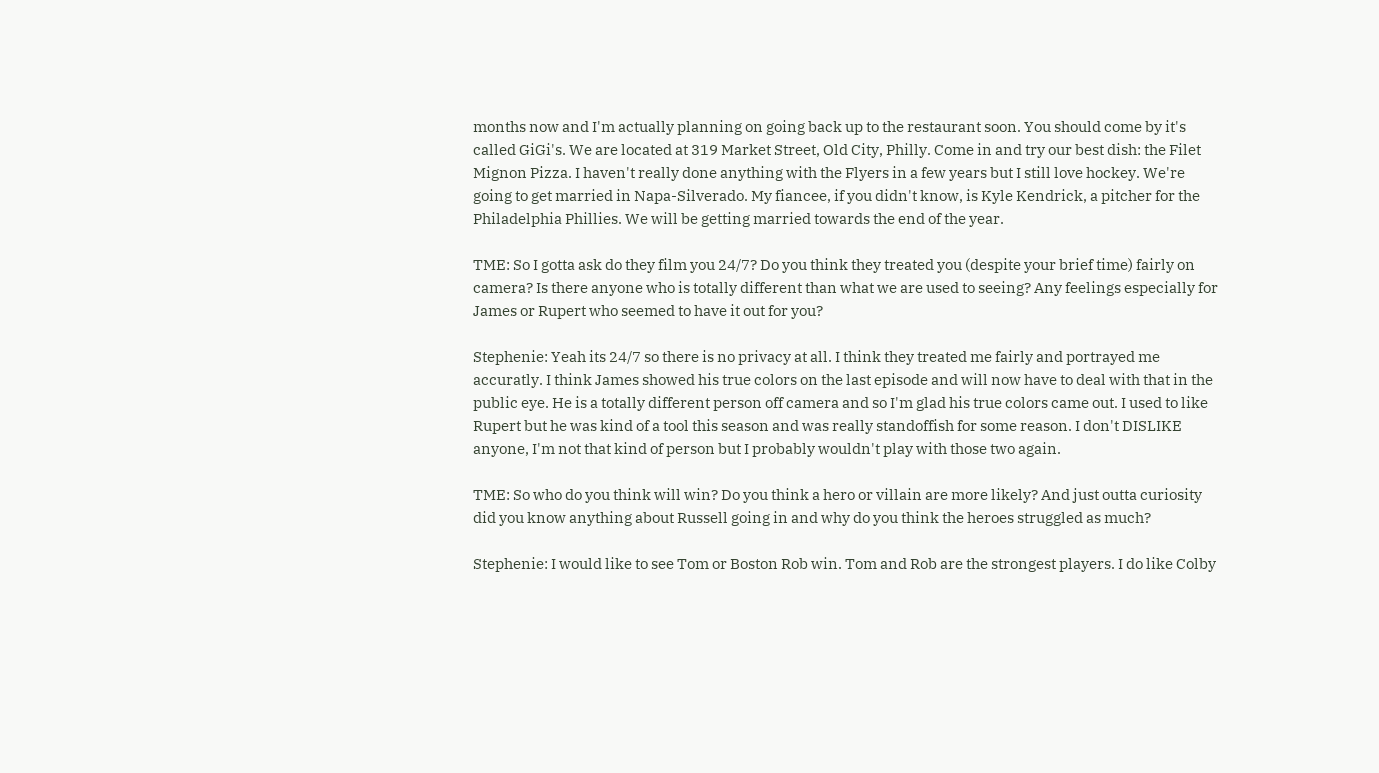months now and I'm actually planning on going back up to the restaurant soon. You should come by it's called GiGi's. We are located at 319 Market Street, Old City, Philly. Come in and try our best dish: the Filet Mignon Pizza. I haven't really done anything with the Flyers in a few years but I still love hockey. We're going to get married in Napa-Silverado. My fiancee, if you didn't know, is Kyle Kendrick, a pitcher for the Philadelphia Phillies. We will be getting married towards the end of the year.

TME: So I gotta ask do they film you 24/7? Do you think they treated you (despite your brief time) fairly on camera? Is there anyone who is totally different than what we are used to seeing? Any feelings especially for James or Rupert who seemed to have it out for you?

Stephenie: Yeah its 24/7 so there is no privacy at all. I think they treated me fairly and portrayed me accuratly. I think James showed his true colors on the last episode and will now have to deal with that in the public eye. He is a totally different person off camera and so I'm glad his true colors came out. I used to like Rupert but he was kind of a tool this season and was really standoffish for some reason. I don't DISLIKE anyone, I'm not that kind of person but I probably wouldn't play with those two again.

TME: So who do you think will win? Do you think a hero or villain are more likely? And just outta curiosity did you know anything about Russell going in and why do you think the heroes struggled as much?

Stephenie: I would like to see Tom or Boston Rob win. Tom and Rob are the strongest players. I do like Colby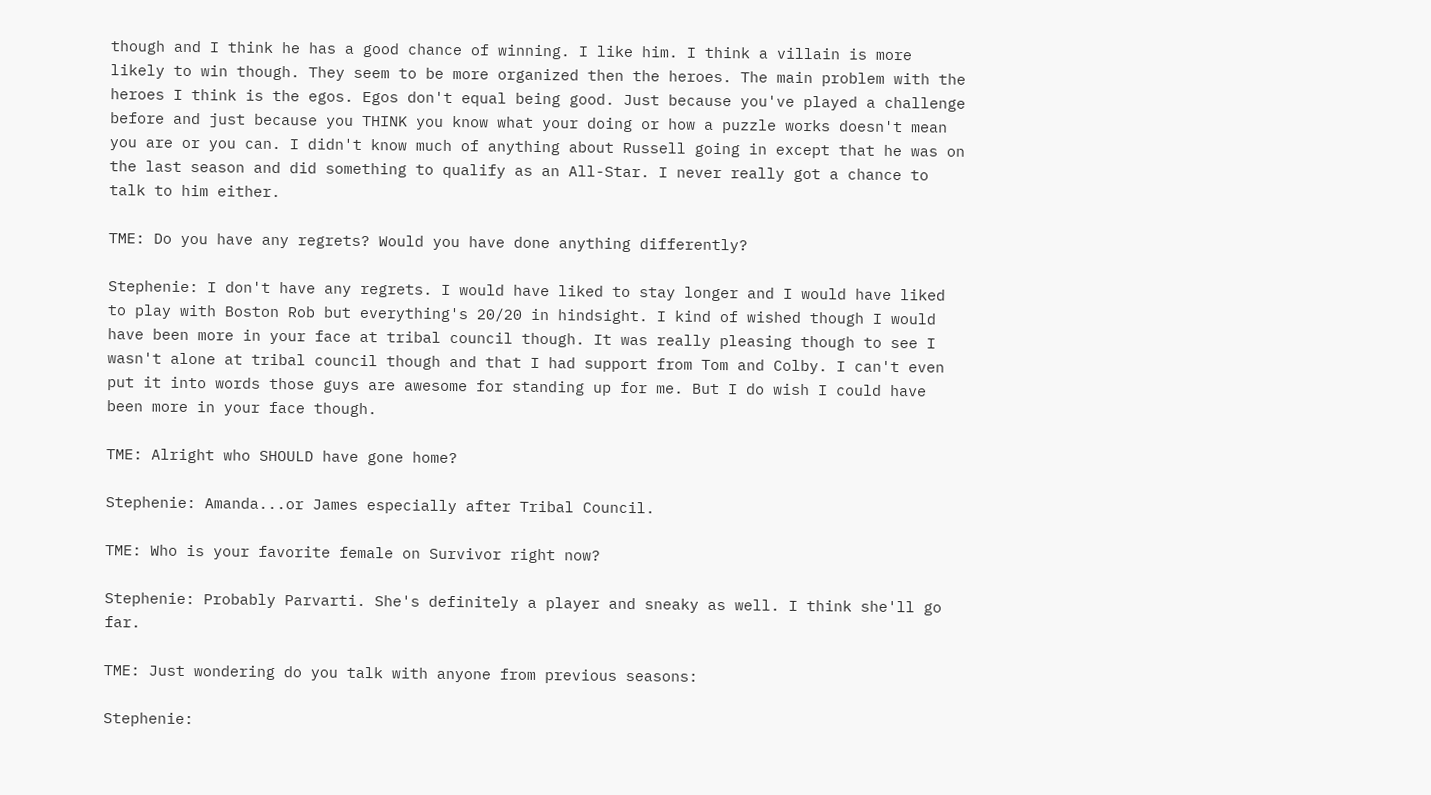though and I think he has a good chance of winning. I like him. I think a villain is more likely to win though. They seem to be more organized then the heroes. The main problem with the heroes I think is the egos. Egos don't equal being good. Just because you've played a challenge before and just because you THINK you know what your doing or how a puzzle works doesn't mean you are or you can. I didn't know much of anything about Russell going in except that he was on the last season and did something to qualify as an All-Star. I never really got a chance to talk to him either.

TME: Do you have any regrets? Would you have done anything differently?

Stephenie: I don't have any regrets. I would have liked to stay longer and I would have liked to play with Boston Rob but everything's 20/20 in hindsight. I kind of wished though I would have been more in your face at tribal council though. It was really pleasing though to see I wasn't alone at tribal council though and that I had support from Tom and Colby. I can't even put it into words those guys are awesome for standing up for me. But I do wish I could have been more in your face though.

TME: Alright who SHOULD have gone home?

Stephenie: Amanda...or James especially after Tribal Council.

TME: Who is your favorite female on Survivor right now?

Stephenie: Probably Parvarti. She's definitely a player and sneaky as well. I think she'll go far.

TME: Just wondering do you talk with anyone from previous seasons:

Stephenie: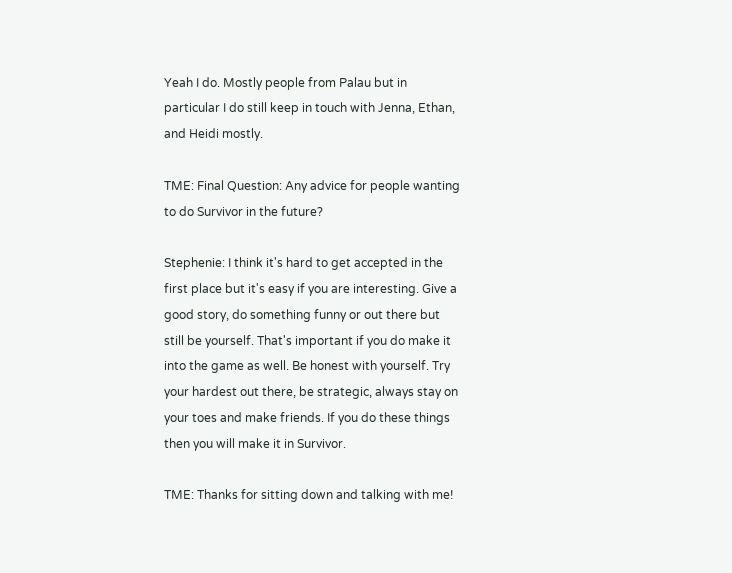Yeah I do. Mostly people from Palau but in particular I do still keep in touch with Jenna, Ethan, and Heidi mostly.

TME: Final Question: Any advice for people wanting to do Survivor in the future?

Stephenie: I think it's hard to get accepted in the first place but it's easy if you are interesting. Give a good story, do something funny or out there but still be yourself. That's important if you do make it into the game as well. Be honest with yourself. Try your hardest out there, be strategic, always stay on your toes and make friends. If you do these things then you will make it in Survivor.

TME: Thanks for sitting down and talking with me!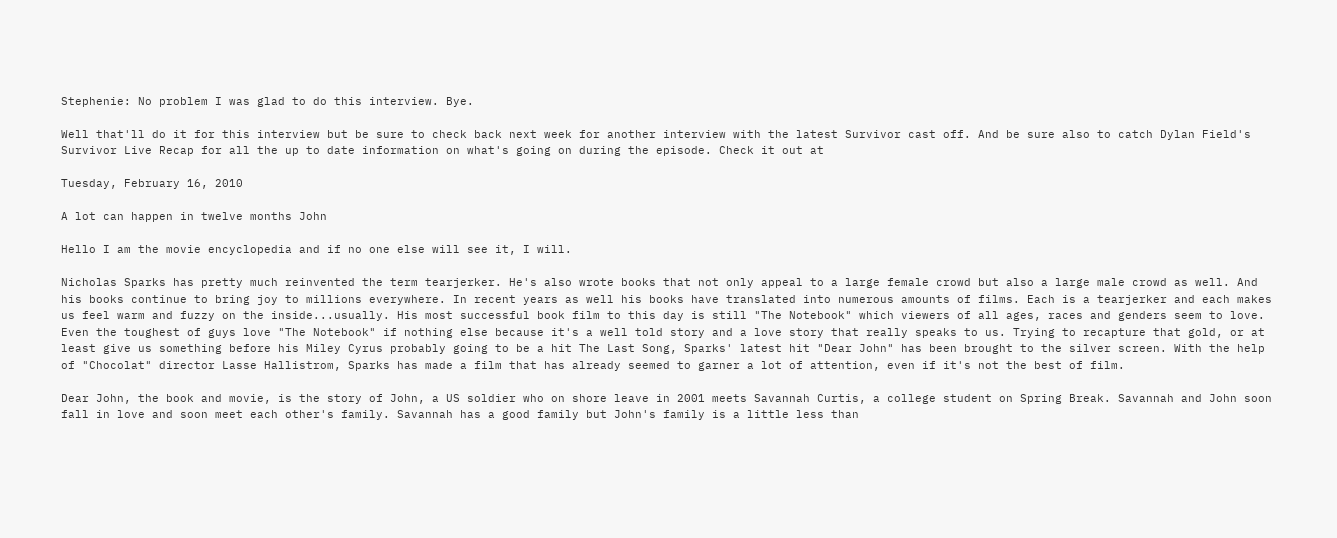Stephenie: No problem I was glad to do this interview. Bye.

Well that'll do it for this interview but be sure to check back next week for another interview with the latest Survivor cast off. And be sure also to catch Dylan Field's Survivor Live Recap for all the up to date information on what's going on during the episode. Check it out at

Tuesday, February 16, 2010

A lot can happen in twelve months John

Hello I am the movie encyclopedia and if no one else will see it, I will.

Nicholas Sparks has pretty much reinvented the term tearjerker. He's also wrote books that not only appeal to a large female crowd but also a large male crowd as well. And his books continue to bring joy to millions everywhere. In recent years as well his books have translated into numerous amounts of films. Each is a tearjerker and each makes us feel warm and fuzzy on the inside...usually. His most successful book film to this day is still "The Notebook" which viewers of all ages, races and genders seem to love. Even the toughest of guys love "The Notebook" if nothing else because it's a well told story and a love story that really speaks to us. Trying to recapture that gold, or at least give us something before his Miley Cyrus probably going to be a hit The Last Song, Sparks' latest hit "Dear John" has been brought to the silver screen. With the help of "Chocolat" director Lasse Hallistrom, Sparks has made a film that has already seemed to garner a lot of attention, even if it's not the best of film.

Dear John, the book and movie, is the story of John, a US soldier who on shore leave in 2001 meets Savannah Curtis, a college student on Spring Break. Savannah and John soon fall in love and soon meet each other's family. Savannah has a good family but John's family is a little less than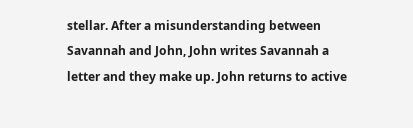stellar. After a misunderstanding between Savannah and John, John writes Savannah a letter and they make up. John returns to active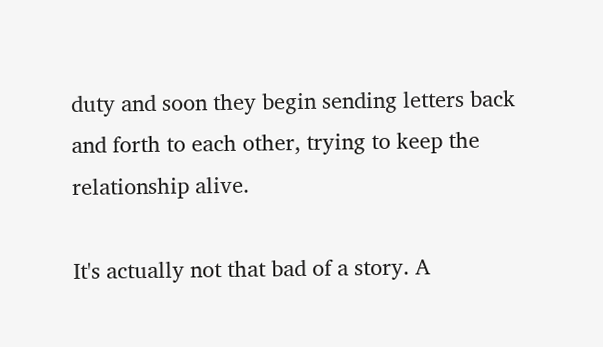duty and soon they begin sending letters back and forth to each other, trying to keep the relationship alive.

It's actually not that bad of a story. A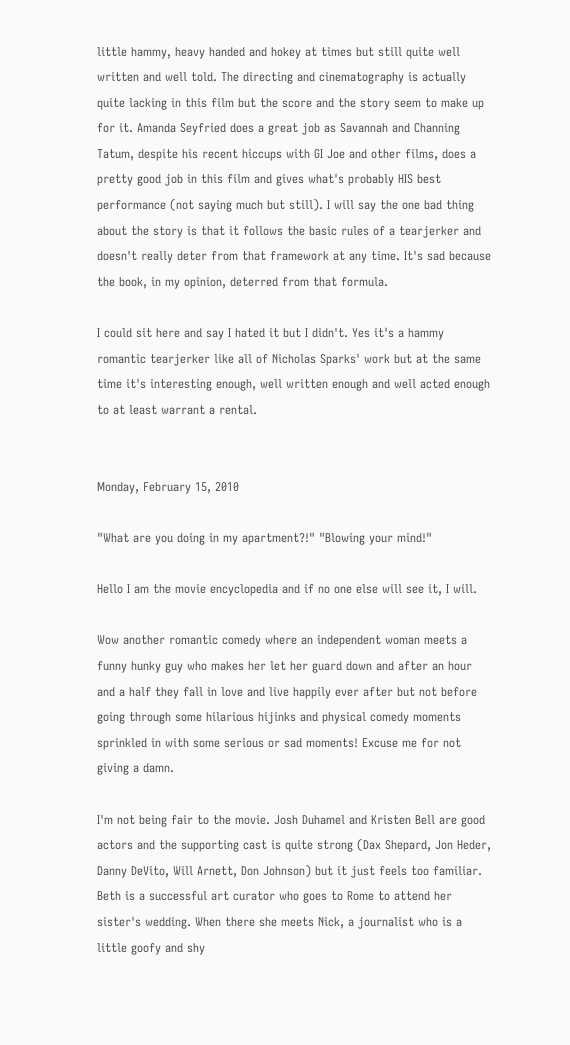little hammy, heavy handed and hokey at times but still quite well written and well told. The directing and cinematography is actually quite lacking in this film but the score and the story seem to make up for it. Amanda Seyfried does a great job as Savannah and Channing Tatum, despite his recent hiccups with GI Joe and other films, does a pretty good job in this film and gives what's probably HIS best performance (not saying much but still). I will say the one bad thing about the story is that it follows the basic rules of a tearjerker and doesn't really deter from that framework at any time. It's sad because the book, in my opinion, deterred from that formula.

I could sit here and say I hated it but I didn't. Yes it's a hammy romantic tearjerker like all of Nicholas Sparks' work but at the same time it's interesting enough, well written enough and well acted enough to at least warrant a rental.


Monday, February 15, 2010

"What are you doing in my apartment?!" "Blowing your mind!"

Hello I am the movie encyclopedia and if no one else will see it, I will.

Wow another romantic comedy where an independent woman meets a funny hunky guy who makes her let her guard down and after an hour and a half they fall in love and live happily ever after but not before going through some hilarious hijinks and physical comedy moments sprinkled in with some serious or sad moments! Excuse me for not giving a damn.

I'm not being fair to the movie. Josh Duhamel and Kristen Bell are good actors and the supporting cast is quite strong (Dax Shepard, Jon Heder, Danny DeVito, Will Arnett, Don Johnson) but it just feels too familiar. Beth is a successful art curator who goes to Rome to attend her sister's wedding. When there she meets Nick, a journalist who is a little goofy and shy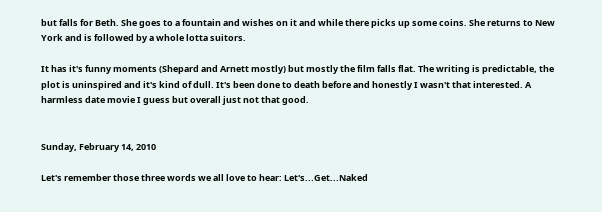but falls for Beth. She goes to a fountain and wishes on it and while there picks up some coins. She returns to New York and is followed by a whole lotta suitors.

It has it's funny moments (Shepard and Arnett mostly) but mostly the film falls flat. The writing is predictable, the plot is uninspired and it's kind of dull. It's been done to death before and honestly I wasn't that interested. A harmless date movie I guess but overall just not that good.


Sunday, February 14, 2010

Let's remember those three words we all love to hear: Let's...Get...Naked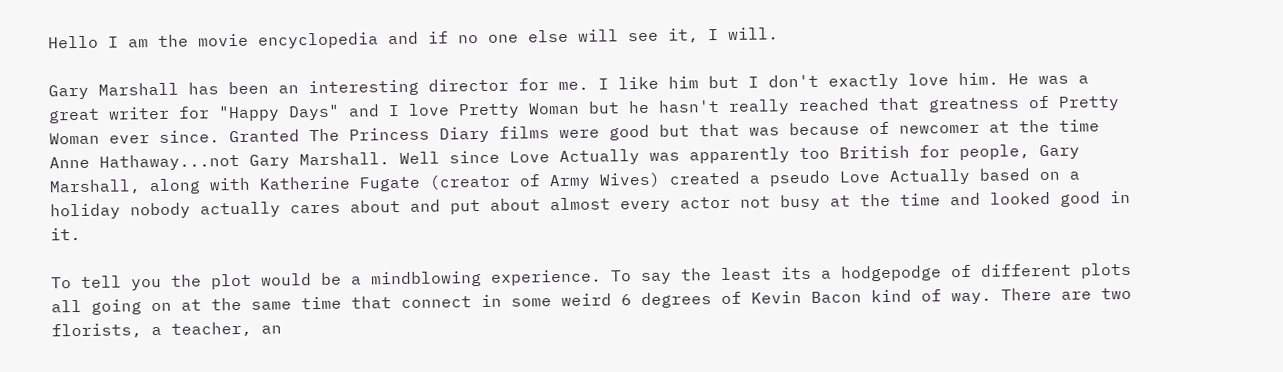Hello I am the movie encyclopedia and if no one else will see it, I will.

Gary Marshall has been an interesting director for me. I like him but I don't exactly love him. He was a great writer for "Happy Days" and I love Pretty Woman but he hasn't really reached that greatness of Pretty Woman ever since. Granted The Princess Diary films were good but that was because of newcomer at the time Anne Hathaway...not Gary Marshall. Well since Love Actually was apparently too British for people, Gary Marshall, along with Katherine Fugate (creator of Army Wives) created a pseudo Love Actually based on a holiday nobody actually cares about and put about almost every actor not busy at the time and looked good in it.

To tell you the plot would be a mindblowing experience. To say the least its a hodgepodge of different plots all going on at the same time that connect in some weird 6 degrees of Kevin Bacon kind of way. There are two florists, a teacher, an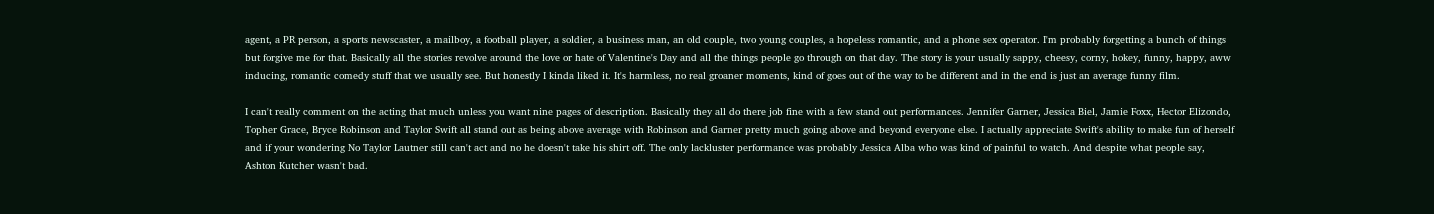agent, a PR person, a sports newscaster, a mailboy, a football player, a soldier, a business man, an old couple, two young couples, a hopeless romantic, and a phone sex operator. I'm probably forgetting a bunch of things but forgive me for that. Basically all the stories revolve around the love or hate of Valentine's Day and all the things people go through on that day. The story is your usually sappy, cheesy, corny, hokey, funny, happy, aww inducing, romantic comedy stuff that we usually see. But honestly I kinda liked it. It's harmless, no real groaner moments, kind of goes out of the way to be different and in the end is just an average funny film.

I can't really comment on the acting that much unless you want nine pages of description. Basically they all do there job fine with a few stand out performances. Jennifer Garner, Jessica Biel, Jamie Foxx, Hector Elizondo, Topher Grace, Bryce Robinson and Taylor Swift all stand out as being above average with Robinson and Garner pretty much going above and beyond everyone else. I actually appreciate Swift's ability to make fun of herself and if your wondering No Taylor Lautner still can't act and no he doesn't take his shirt off. The only lackluster performance was probably Jessica Alba who was kind of painful to watch. And despite what people say, Ashton Kutcher wasn't bad.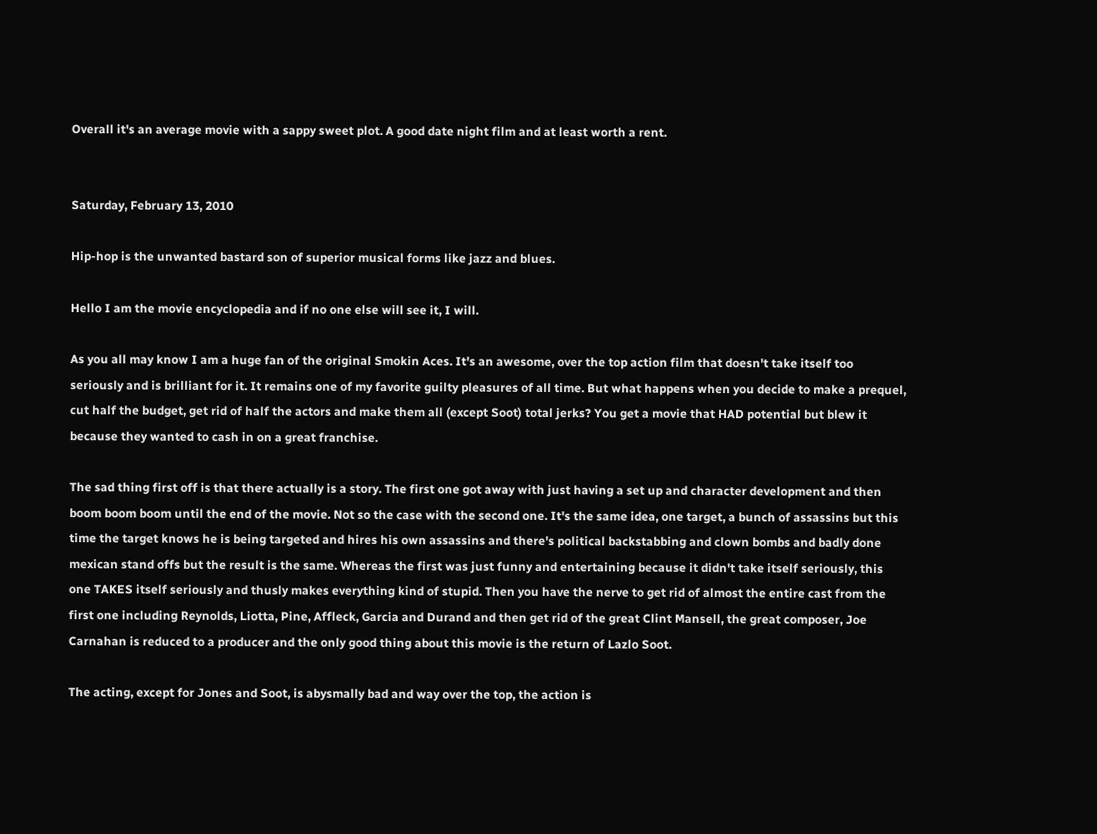Overall it's an average movie with a sappy sweet plot. A good date night film and at least worth a rent.


Saturday, February 13, 2010

Hip-hop is the unwanted bastard son of superior musical forms like jazz and blues.

Hello I am the movie encyclopedia and if no one else will see it, I will.

As you all may know I am a huge fan of the original Smokin Aces. It's an awesome, over the top action film that doesn't take itself too seriously and is brilliant for it. It remains one of my favorite guilty pleasures of all time. But what happens when you decide to make a prequel, cut half the budget, get rid of half the actors and make them all (except Soot) total jerks? You get a movie that HAD potential but blew it because they wanted to cash in on a great franchise.

The sad thing first off is that there actually is a story. The first one got away with just having a set up and character development and then boom boom boom until the end of the movie. Not so the case with the second one. It's the same idea, one target, a bunch of assassins but this time the target knows he is being targeted and hires his own assassins and there's political backstabbing and clown bombs and badly done mexican stand offs but the result is the same. Whereas the first was just funny and entertaining because it didn't take itself seriously, this one TAKES itself seriously and thusly makes everything kind of stupid. Then you have the nerve to get rid of almost the entire cast from the first one including Reynolds, Liotta, Pine, Affleck, Garcia and Durand and then get rid of the great Clint Mansell, the great composer, Joe Carnahan is reduced to a producer and the only good thing about this movie is the return of Lazlo Soot.

The acting, except for Jones and Soot, is abysmally bad and way over the top, the action is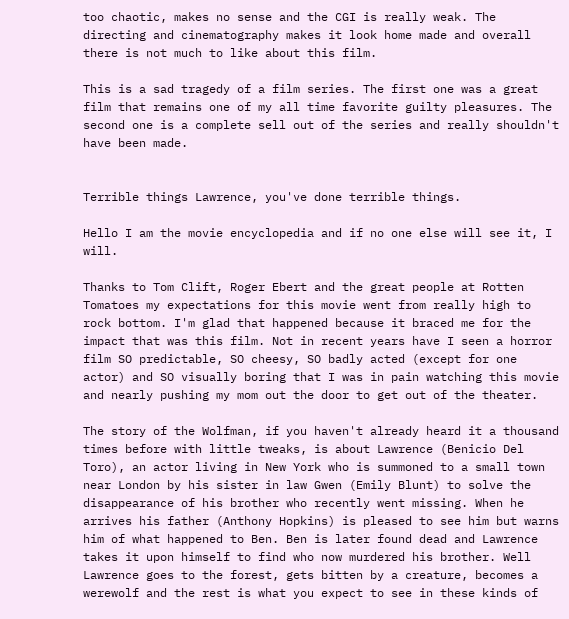too chaotic, makes no sense and the CGI is really weak. The directing and cinematography makes it look home made and overall there is not much to like about this film.

This is a sad tragedy of a film series. The first one was a great film that remains one of my all time favorite guilty pleasures. The second one is a complete sell out of the series and really shouldn't have been made.


Terrible things Lawrence, you've done terrible things.

Hello I am the movie encyclopedia and if no one else will see it, I will.

Thanks to Tom Clift, Roger Ebert and the great people at Rotten Tomatoes my expectations for this movie went from really high to rock bottom. I'm glad that happened because it braced me for the impact that was this film. Not in recent years have I seen a horror film SO predictable, SO cheesy, SO badly acted (except for one actor) and SO visually boring that I was in pain watching this movie and nearly pushing my mom out the door to get out of the theater.

The story of the Wolfman, if you haven't already heard it a thousand times before with little tweaks, is about Lawrence (Benicio Del Toro), an actor living in New York who is summoned to a small town near London by his sister in law Gwen (Emily Blunt) to solve the disappearance of his brother who recently went missing. When he arrives his father (Anthony Hopkins) is pleased to see him but warns him of what happened to Ben. Ben is later found dead and Lawrence takes it upon himself to find who now murdered his brother. Well Lawrence goes to the forest, gets bitten by a creature, becomes a werewolf and the rest is what you expect to see in these kinds of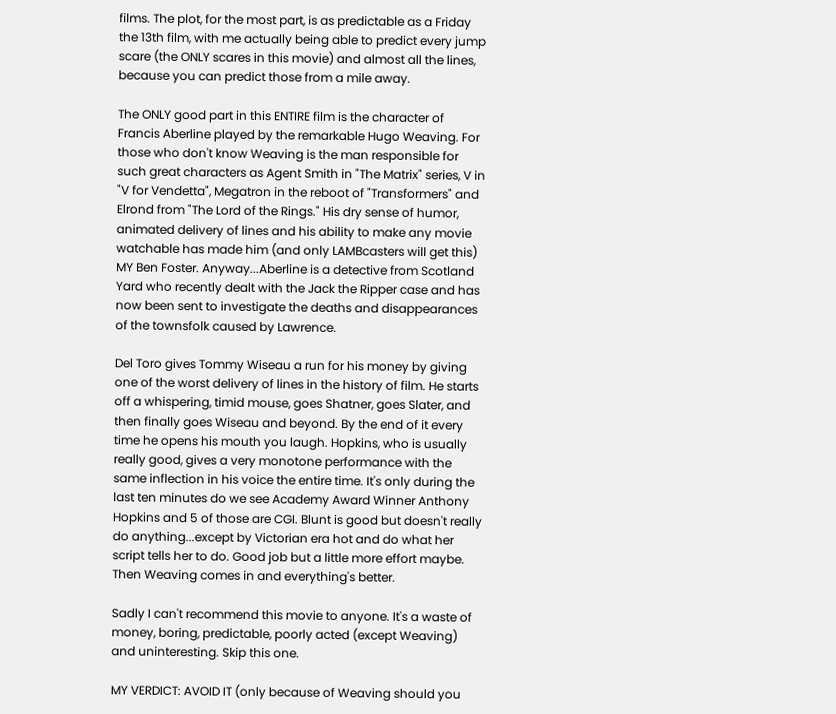films. The plot, for the most part, is as predictable as a Friday the 13th film, with me actually being able to predict every jump scare (the ONLY scares in this movie) and almost all the lines, because you can predict those from a mile away.

The ONLY good part in this ENTIRE film is the character of Francis Aberline played by the remarkable Hugo Weaving. For those who don't know Weaving is the man responsible for such great characters as Agent Smith in "The Matrix" series, V in "V for Vendetta", Megatron in the reboot of "Transformers" and Elrond from "The Lord of the Rings." His dry sense of humor, animated delivery of lines and his ability to make any movie watchable has made him (and only LAMBcasters will get this) MY Ben Foster. Anyway...Aberline is a detective from Scotland Yard who recently dealt with the Jack the Ripper case and has now been sent to investigate the deaths and disappearances of the townsfolk caused by Lawrence.

Del Toro gives Tommy Wiseau a run for his money by giving one of the worst delivery of lines in the history of film. He starts off a whispering, timid mouse, goes Shatner, goes Slater, and then finally goes Wiseau and beyond. By the end of it every time he opens his mouth you laugh. Hopkins, who is usually really good, gives a very monotone performance with the same inflection in his voice the entire time. It's only during the last ten minutes do we see Academy Award Winner Anthony Hopkins and 5 of those are CGI. Blunt is good but doesn't really do anything...except by Victorian era hot and do what her script tells her to do. Good job but a little more effort maybe. Then Weaving comes in and everything's better.

Sadly I can't recommend this movie to anyone. It's a waste of money, boring, predictable, poorly acted (except Weaving) and uninteresting. Skip this one.

MY VERDICT: AVOID IT (only because of Weaving should you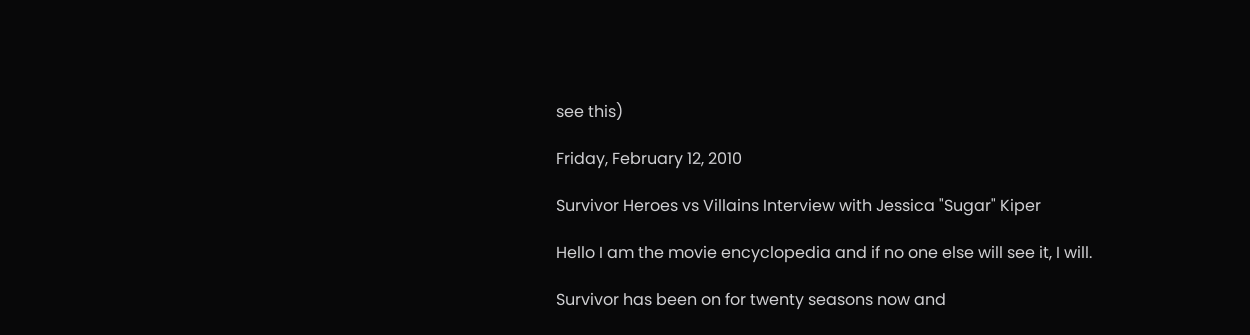see this)

Friday, February 12, 2010

Survivor Heroes vs Villains Interview with Jessica "Sugar" Kiper

Hello I am the movie encyclopedia and if no one else will see it, I will.

Survivor has been on for twenty seasons now and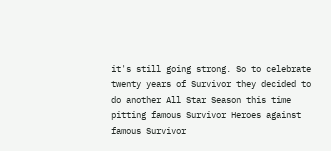it's still going strong. So to celebrate twenty years of Survivor they decided to do another All Star Season this time pitting famous Survivor Heroes against famous Survivor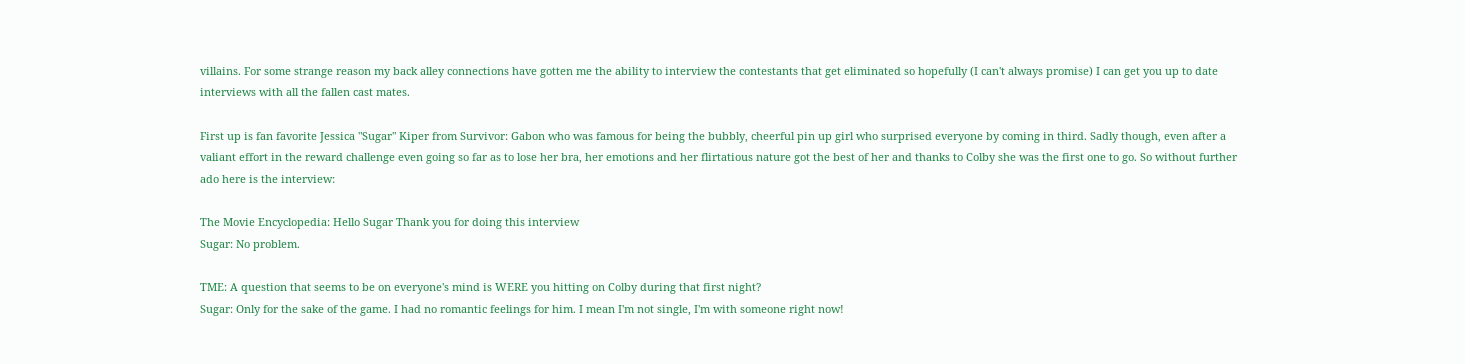villains. For some strange reason my back alley connections have gotten me the ability to interview the contestants that get eliminated so hopefully (I can't always promise) I can get you up to date interviews with all the fallen cast mates.

First up is fan favorite Jessica "Sugar" Kiper from Survivor: Gabon who was famous for being the bubbly, cheerful pin up girl who surprised everyone by coming in third. Sadly though, even after a valiant effort in the reward challenge even going so far as to lose her bra, her emotions and her flirtatious nature got the best of her and thanks to Colby she was the first one to go. So without further ado here is the interview:

The Movie Encyclopedia: Hello Sugar Thank you for doing this interview
Sugar: No problem.

TME: A question that seems to be on everyone's mind is WERE you hitting on Colby during that first night?
Sugar: Only for the sake of the game. I had no romantic feelings for him. I mean I'm not single, I'm with someone right now!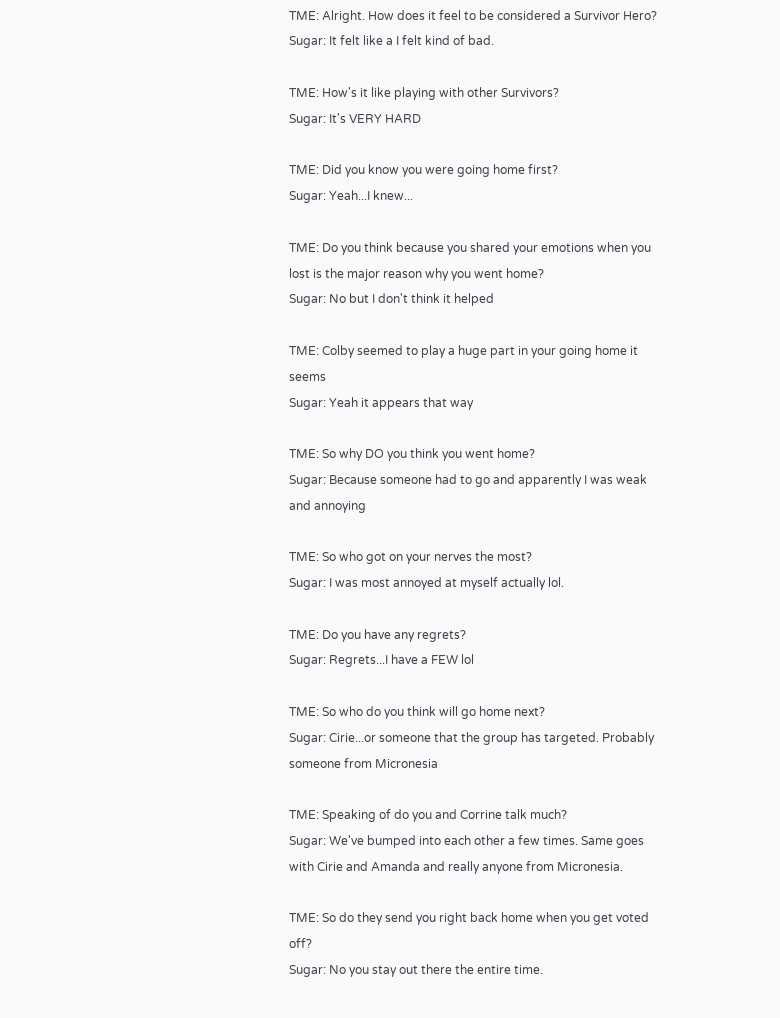TME: Alright. How does it feel to be considered a Survivor Hero?
Sugar: It felt like a I felt kind of bad.

TME: How's it like playing with other Survivors?
Sugar: It's VERY HARD

TME: Did you know you were going home first?
Sugar: Yeah...I knew...

TME: Do you think because you shared your emotions when you lost is the major reason why you went home?
Sugar: No but I don't think it helped

TME: Colby seemed to play a huge part in your going home it seems
Sugar: Yeah it appears that way

TME: So why DO you think you went home?
Sugar: Because someone had to go and apparently I was weak and annoying

TME: So who got on your nerves the most?
Sugar: I was most annoyed at myself actually lol.

TME: Do you have any regrets?
Sugar: Regrets...I have a FEW lol

TME: So who do you think will go home next?
Sugar: Cirie...or someone that the group has targeted. Probably someone from Micronesia

TME: Speaking of do you and Corrine talk much?
Sugar: We've bumped into each other a few times. Same goes with Cirie and Amanda and really anyone from Micronesia.

TME: So do they send you right back home when you get voted off?
Sugar: No you stay out there the entire time.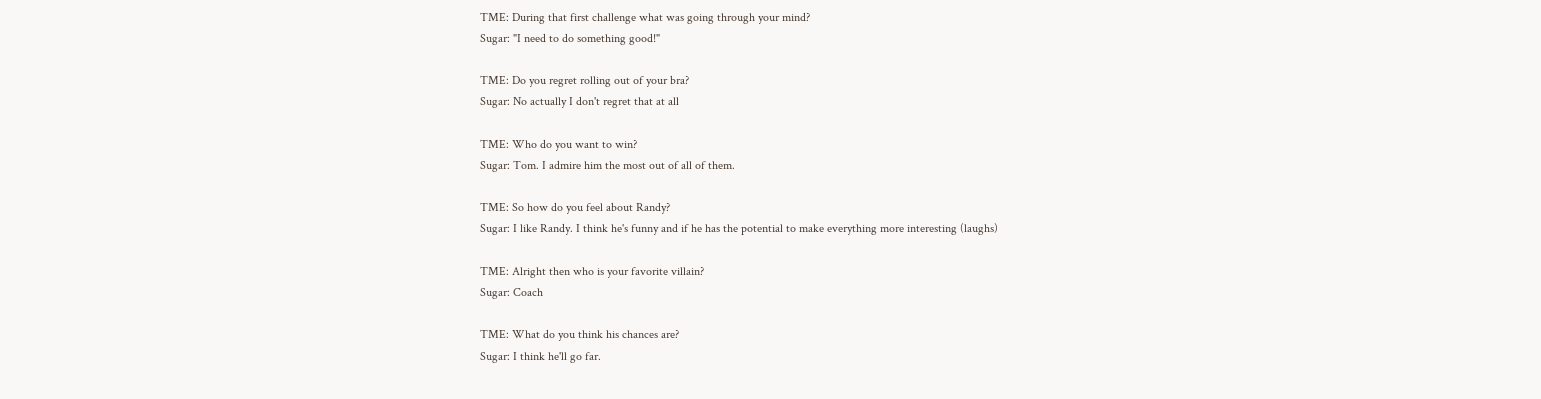TME: During that first challenge what was going through your mind?
Sugar: "I need to do something good!"

TME: Do you regret rolling out of your bra?
Sugar: No actually I don't regret that at all

TME: Who do you want to win?
Sugar: Tom. I admire him the most out of all of them.

TME: So how do you feel about Randy?
Sugar: I like Randy. I think he's funny and if he has the potential to make everything more interesting (laughs)

TME: Alright then who is your favorite villain?
Sugar: Coach

TME: What do you think his chances are?
Sugar: I think he'll go far.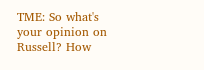TME: So what's your opinion on Russell? How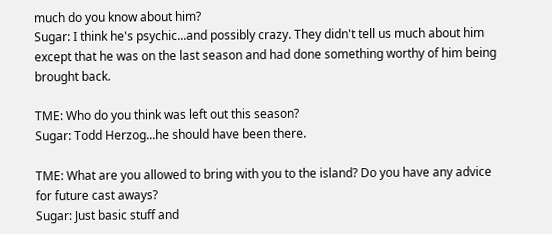much do you know about him?
Sugar: I think he's psychic...and possibly crazy. They didn't tell us much about him except that he was on the last season and had done something worthy of him being brought back.

TME: Who do you think was left out this season?
Sugar: Todd Herzog...he should have been there.

TME: What are you allowed to bring with you to the island? Do you have any advice for future cast aways?
Sugar: Just basic stuff and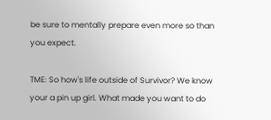be sure to mentally prepare even more so than you expect.

TME: So how's life outside of Survivor? We know your a pin up girl. What made you want to do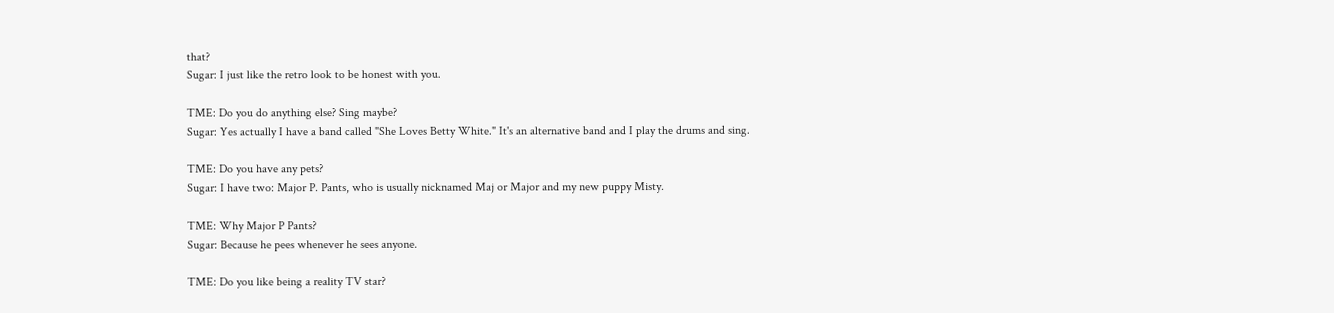that?
Sugar: I just like the retro look to be honest with you.

TME: Do you do anything else? Sing maybe?
Sugar: Yes actually I have a band called "She Loves Betty White." It's an alternative band and I play the drums and sing.

TME: Do you have any pets?
Sugar: I have two: Major P. Pants, who is usually nicknamed Maj or Major and my new puppy Misty.

TME: Why Major P Pants?
Sugar: Because he pees whenever he sees anyone.

TME: Do you like being a reality TV star?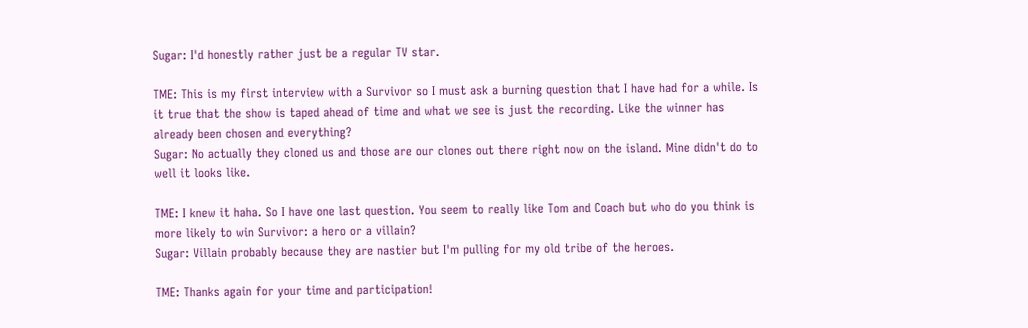Sugar: I'd honestly rather just be a regular TV star.

TME: This is my first interview with a Survivor so I must ask a burning question that I have had for a while. Is it true that the show is taped ahead of time and what we see is just the recording. Like the winner has already been chosen and everything?
Sugar: No actually they cloned us and those are our clones out there right now on the island. Mine didn't do to well it looks like.

TME: I knew it haha. So I have one last question. You seem to really like Tom and Coach but who do you think is more likely to win Survivor: a hero or a villain?
Sugar: Villain probably because they are nastier but I'm pulling for my old tribe of the heroes.

TME: Thanks again for your time and participation!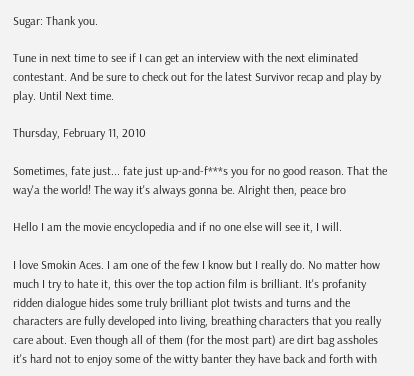Sugar: Thank you.

Tune in next time to see if I can get an interview with the next eliminated contestant. And be sure to check out for the latest Survivor recap and play by play. Until Next time.

Thursday, February 11, 2010

Sometimes, fate just... fate just up-and-f***s you for no good reason. That the way'a the world! The way it's always gonna be. Alright then, peace bro

Hello I am the movie encyclopedia and if no one else will see it, I will.

I love Smokin Aces. I am one of the few I know but I really do. No matter how much I try to hate it, this over the top action film is brilliant. It's profanity ridden dialogue hides some truly brilliant plot twists and turns and the characters are fully developed into living, breathing characters that you really care about. Even though all of them (for the most part) are dirt bag assholes it's hard not to enjoy some of the witty banter they have back and forth with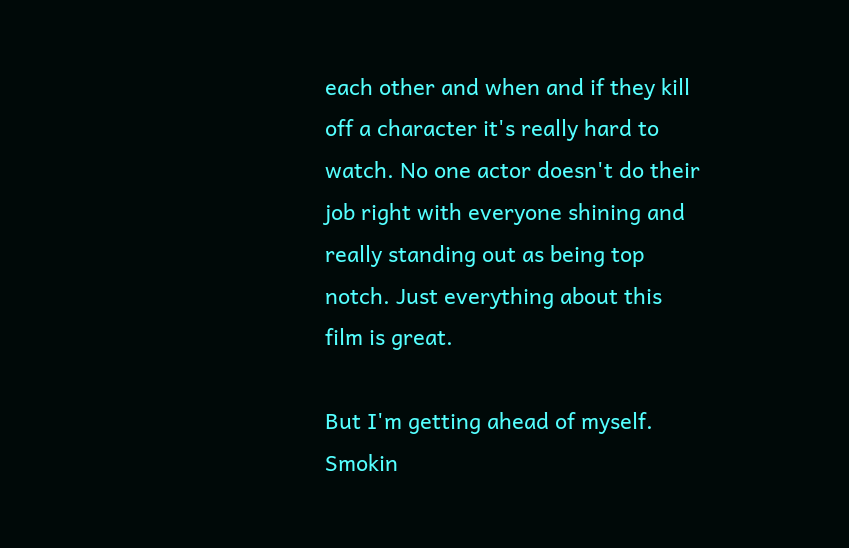each other and when and if they kill off a character it's really hard to watch. No one actor doesn't do their job right with everyone shining and really standing out as being top notch. Just everything about this film is great.

But I'm getting ahead of myself. Smokin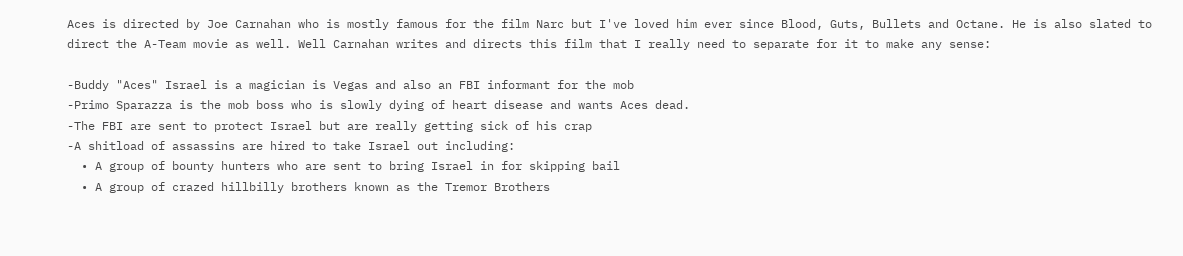Aces is directed by Joe Carnahan who is mostly famous for the film Narc but I've loved him ever since Blood, Guts, Bullets and Octane. He is also slated to direct the A-Team movie as well. Well Carnahan writes and directs this film that I really need to separate for it to make any sense:

-Buddy "Aces" Israel is a magician is Vegas and also an FBI informant for the mob
-Primo Sparazza is the mob boss who is slowly dying of heart disease and wants Aces dead.
-The FBI are sent to protect Israel but are really getting sick of his crap
-A shitload of assassins are hired to take Israel out including:
  • A group of bounty hunters who are sent to bring Israel in for skipping bail
  • A group of crazed hillbilly brothers known as the Tremor Brothers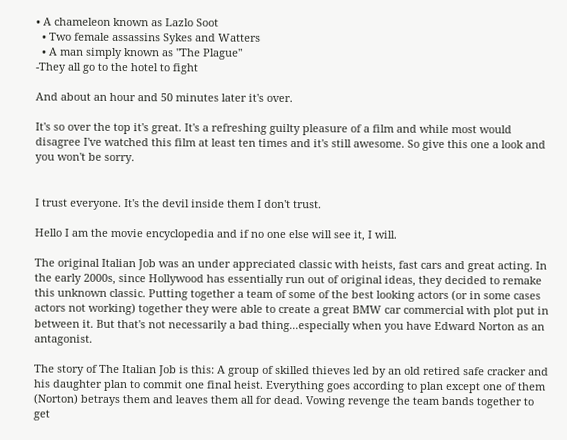• A chameleon known as Lazlo Soot
  • Two female assassins Sykes and Watters
  • A man simply known as "The Plague"
-They all go to the hotel to fight

And about an hour and 50 minutes later it's over.

It's so over the top it's great. It's a refreshing guilty pleasure of a film and while most would disagree I've watched this film at least ten times and it's still awesome. So give this one a look and you won't be sorry.


I trust everyone. It's the devil inside them I don't trust.

Hello I am the movie encyclopedia and if no one else will see it, I will.

The original Italian Job was an under appreciated classic with heists, fast cars and great acting. In the early 2000s, since Hollywood has essentially run out of original ideas, they decided to remake this unknown classic. Putting together a team of some of the best looking actors (or in some cases actors not working) together they were able to create a great BMW car commercial with plot put in between it. But that's not necessarily a bad thing...especially when you have Edward Norton as an antagonist.

The story of The Italian Job is this: A group of skilled thieves led by an old retired safe cracker and his daughter plan to commit one final heist. Everything goes according to plan except one of them (Norton) betrays them and leaves them all for dead. Vowing revenge the team bands together to get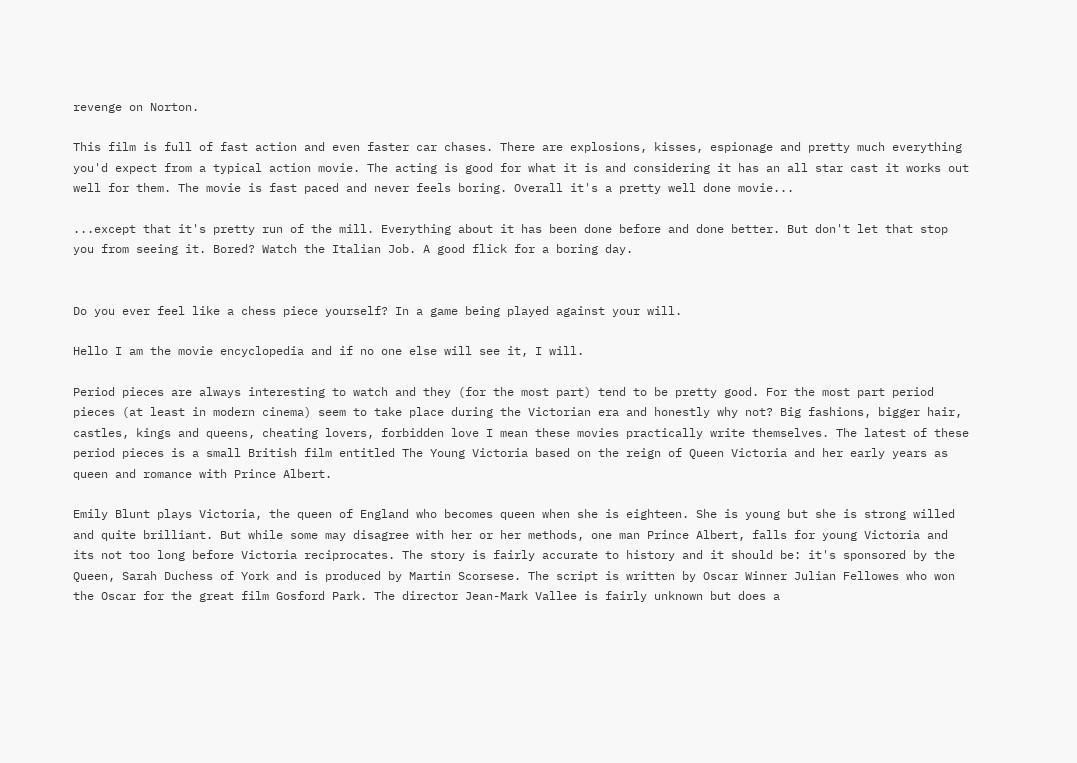revenge on Norton.

This film is full of fast action and even faster car chases. There are explosions, kisses, espionage and pretty much everything you'd expect from a typical action movie. The acting is good for what it is and considering it has an all star cast it works out well for them. The movie is fast paced and never feels boring. Overall it's a pretty well done movie...

...except that it's pretty run of the mill. Everything about it has been done before and done better. But don't let that stop you from seeing it. Bored? Watch the Italian Job. A good flick for a boring day.


Do you ever feel like a chess piece yourself? In a game being played against your will.

Hello I am the movie encyclopedia and if no one else will see it, I will.

Period pieces are always interesting to watch and they (for the most part) tend to be pretty good. For the most part period pieces (at least in modern cinema) seem to take place during the Victorian era and honestly why not? Big fashions, bigger hair, castles, kings and queens, cheating lovers, forbidden love I mean these movies practically write themselves. The latest of these period pieces is a small British film entitled The Young Victoria based on the reign of Queen Victoria and her early years as queen and romance with Prince Albert.

Emily Blunt plays Victoria, the queen of England who becomes queen when she is eighteen. She is young but she is strong willed and quite brilliant. But while some may disagree with her or her methods, one man Prince Albert, falls for young Victoria and its not too long before Victoria reciprocates. The story is fairly accurate to history and it should be: it's sponsored by the Queen, Sarah Duchess of York and is produced by Martin Scorsese. The script is written by Oscar Winner Julian Fellowes who won the Oscar for the great film Gosford Park. The director Jean-Mark Vallee is fairly unknown but does a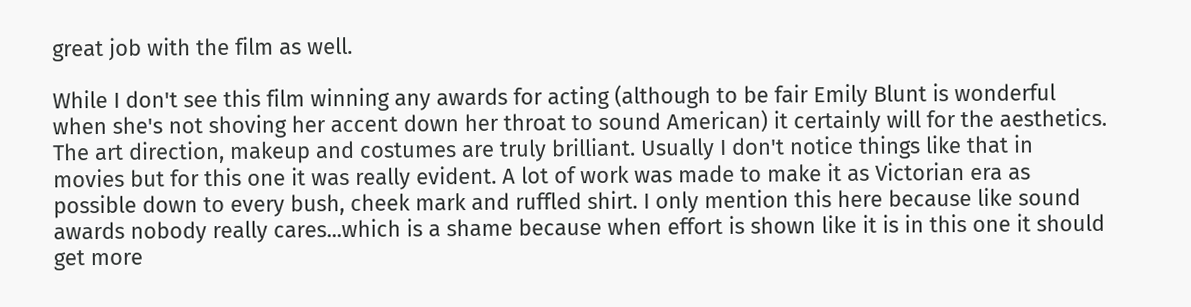great job with the film as well.

While I don't see this film winning any awards for acting (although to be fair Emily Blunt is wonderful when she's not shoving her accent down her throat to sound American) it certainly will for the aesthetics. The art direction, makeup and costumes are truly brilliant. Usually I don't notice things like that in movies but for this one it was really evident. A lot of work was made to make it as Victorian era as possible down to every bush, cheek mark and ruffled shirt. I only mention this here because like sound awards nobody really cares...which is a shame because when effort is shown like it is in this one it should get more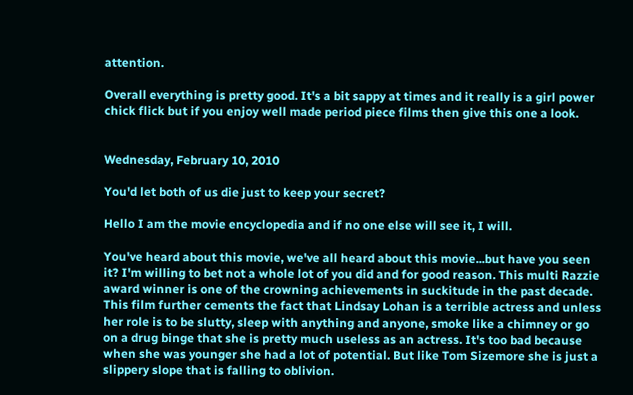attention.

Overall everything is pretty good. It's a bit sappy at times and it really is a girl power chick flick but if you enjoy well made period piece films then give this one a look.


Wednesday, February 10, 2010

You'd let both of us die just to keep your secret?

Hello I am the movie encyclopedia and if no one else will see it, I will.

You've heard about this movie, we've all heard about this movie...but have you seen it? I'm willing to bet not a whole lot of you did and for good reason. This multi Razzie award winner is one of the crowning achievements in suckitude in the past decade. This film further cements the fact that Lindsay Lohan is a terrible actress and unless her role is to be slutty, sleep with anything and anyone, smoke like a chimney or go on a drug binge that she is pretty much useless as an actress. It's too bad because when she was younger she had a lot of potential. But like Tom Sizemore she is just a slippery slope that is falling to oblivion.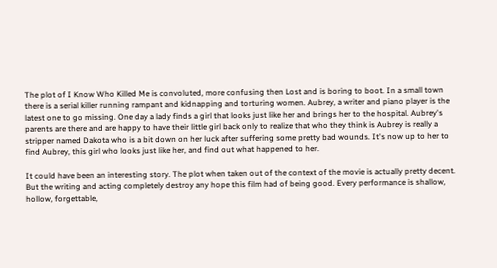The plot of I Know Who Killed Me is convoluted, more confusing then Lost and is boring to boot. In a small town there is a serial killer running rampant and kidnapping and torturing women. Aubrey, a writer and piano player is the latest one to go missing. One day a lady finds a girl that looks just like her and brings her to the hospital. Aubrey's parents are there and are happy to have their little girl back only to realize that who they think is Aubrey is really a stripper named Dakota who is a bit down on her luck after suffering some pretty bad wounds. It's now up to her to find Aubrey, this girl who looks just like her, and find out what happened to her.

It could have been an interesting story. The plot when taken out of the context of the movie is actually pretty decent. But the writing and acting completely destroy any hope this film had of being good. Every performance is shallow, hollow, forgettable,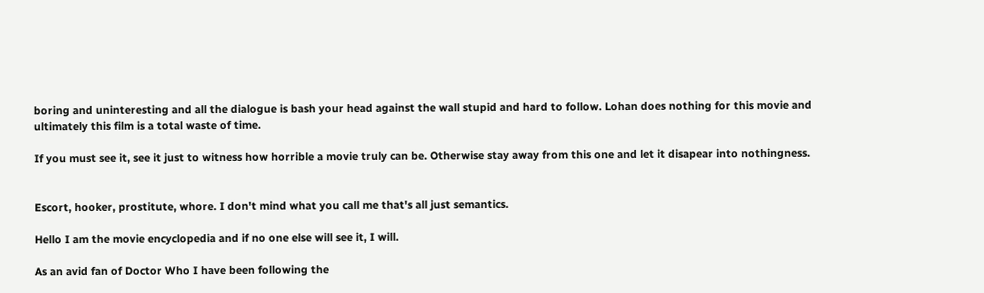boring and uninteresting and all the dialogue is bash your head against the wall stupid and hard to follow. Lohan does nothing for this movie and ultimately this film is a total waste of time.

If you must see it, see it just to witness how horrible a movie truly can be. Otherwise stay away from this one and let it disapear into nothingness.


Escort, hooker, prostitute, whore. I don't mind what you call me that's all just semantics.

Hello I am the movie encyclopedia and if no one else will see it, I will.

As an avid fan of Doctor Who I have been following the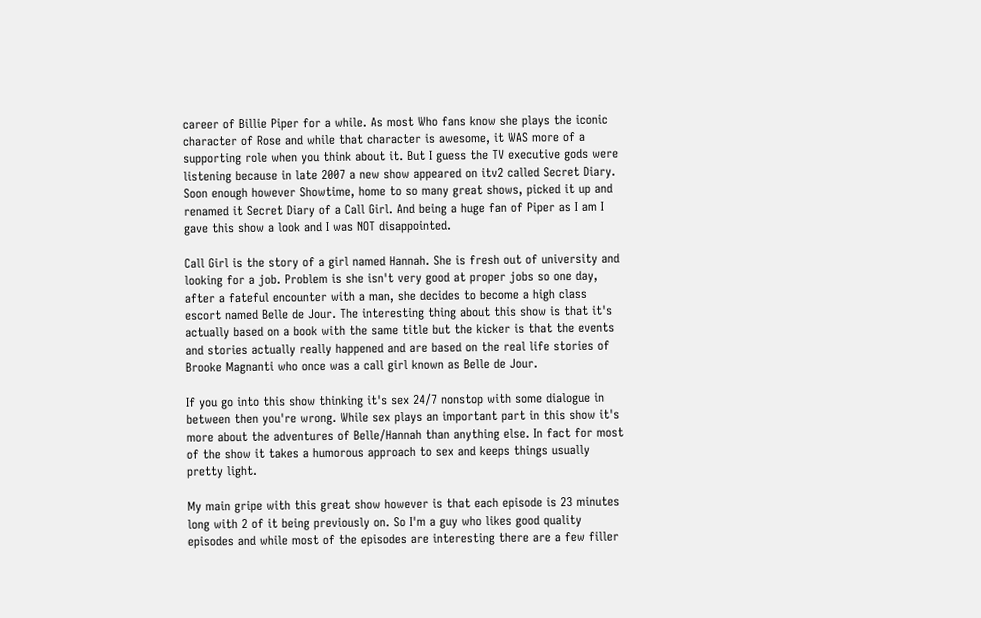career of Billie Piper for a while. As most Who fans know she plays the iconic character of Rose and while that character is awesome, it WAS more of a supporting role when you think about it. But I guess the TV executive gods were listening because in late 2007 a new show appeared on itv2 called Secret Diary. Soon enough however Showtime, home to so many great shows, picked it up and renamed it Secret Diary of a Call Girl. And being a huge fan of Piper as I am I gave this show a look and I was NOT disappointed.

Call Girl is the story of a girl named Hannah. She is fresh out of university and looking for a job. Problem is she isn't very good at proper jobs so one day, after a fateful encounter with a man, she decides to become a high class escort named Belle de Jour. The interesting thing about this show is that it's actually based on a book with the same title but the kicker is that the events and stories actually really happened and are based on the real life stories of Brooke Magnanti who once was a call girl known as Belle de Jour.

If you go into this show thinking it's sex 24/7 nonstop with some dialogue in between then you're wrong. While sex plays an important part in this show it's more about the adventures of Belle/Hannah than anything else. In fact for most of the show it takes a humorous approach to sex and keeps things usually pretty light.

My main gripe with this great show however is that each episode is 23 minutes long with 2 of it being previously on. So I'm a guy who likes good quality episodes and while most of the episodes are interesting there are a few filler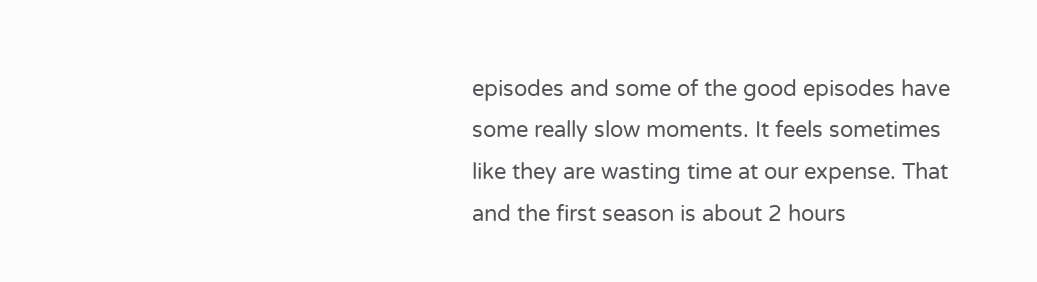episodes and some of the good episodes have some really slow moments. It feels sometimes like they are wasting time at our expense. That and the first season is about 2 hours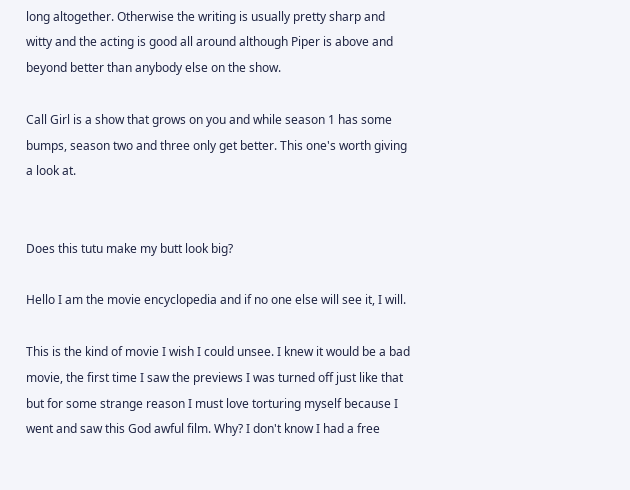long altogether. Otherwise the writing is usually pretty sharp and witty and the acting is good all around although Piper is above and beyond better than anybody else on the show.

Call Girl is a show that grows on you and while season 1 has some bumps, season two and three only get better. This one's worth giving a look at.


Does this tutu make my butt look big?

Hello I am the movie encyclopedia and if no one else will see it, I will.

This is the kind of movie I wish I could unsee. I knew it would be a bad movie, the first time I saw the previews I was turned off just like that but for some strange reason I must love torturing myself because I went and saw this God awful film. Why? I don't know I had a free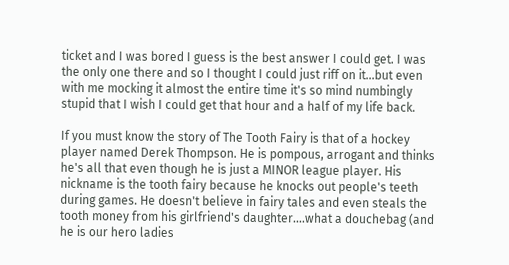ticket and I was bored I guess is the best answer I could get. I was the only one there and so I thought I could just riff on it...but even with me mocking it almost the entire time it's so mind numbingly stupid that I wish I could get that hour and a half of my life back.

If you must know the story of The Tooth Fairy is that of a hockey player named Derek Thompson. He is pompous, arrogant and thinks he's all that even though he is just a MINOR league player. His nickname is the tooth fairy because he knocks out people's teeth during games. He doesn't believe in fairy tales and even steals the tooth money from his girlfriend's daughter....what a douchebag (and he is our hero ladies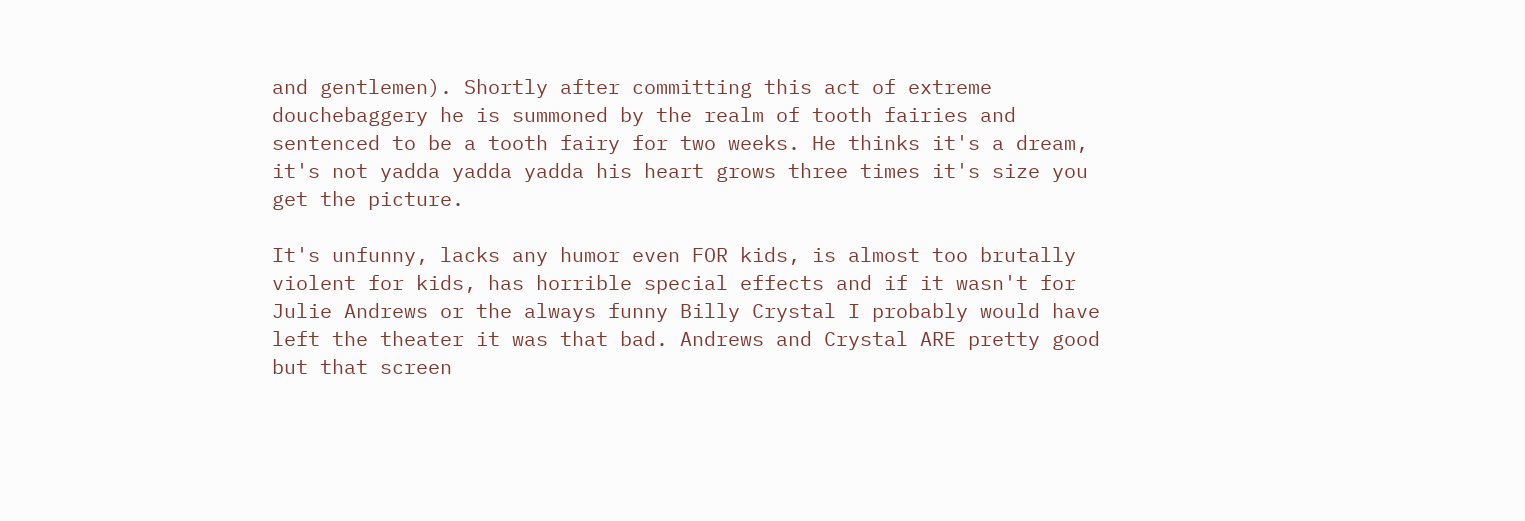and gentlemen). Shortly after committing this act of extreme douchebaggery he is summoned by the realm of tooth fairies and sentenced to be a tooth fairy for two weeks. He thinks it's a dream, it's not yadda yadda yadda his heart grows three times it's size you get the picture.

It's unfunny, lacks any humor even FOR kids, is almost too brutally violent for kids, has horrible special effects and if it wasn't for Julie Andrews or the always funny Billy Crystal I probably would have left the theater it was that bad. Andrews and Crystal ARE pretty good but that screen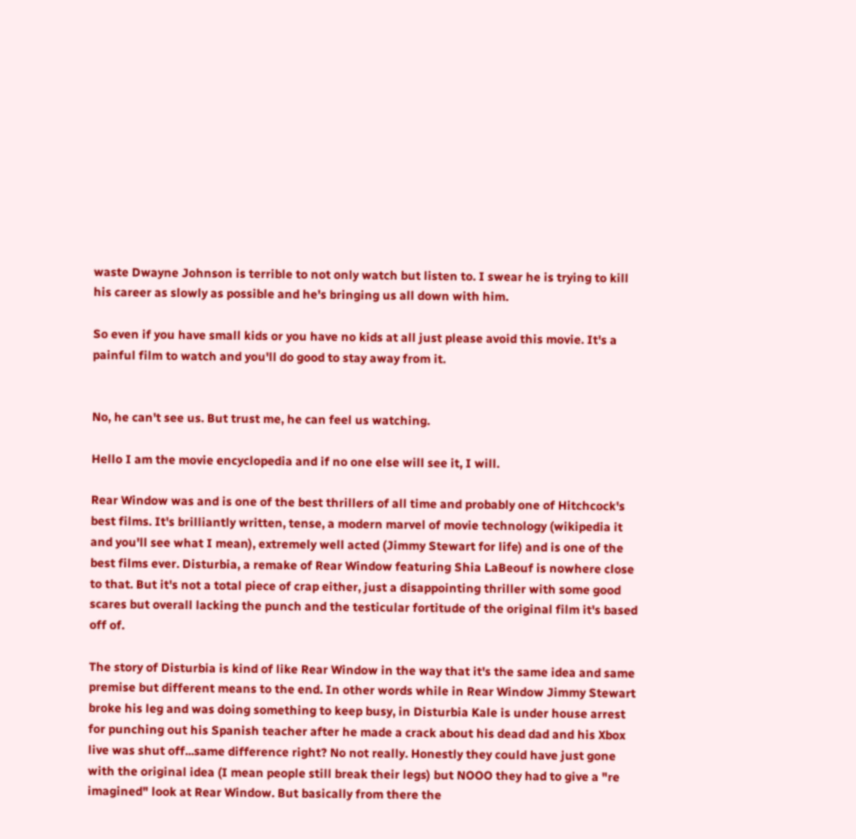waste Dwayne Johnson is terrible to not only watch but listen to. I swear he is trying to kill his career as slowly as possible and he's bringing us all down with him.

So even if you have small kids or you have no kids at all just please avoid this movie. It's a painful film to watch and you'll do good to stay away from it.


No, he can't see us. But trust me, he can feel us watching.

Hello I am the movie encyclopedia and if no one else will see it, I will.

Rear Window was and is one of the best thrillers of all time and probably one of Hitchcock's best films. It's brilliantly written, tense, a modern marvel of movie technology (wikipedia it and you'll see what I mean), extremely well acted (Jimmy Stewart for life) and is one of the best films ever. Disturbia, a remake of Rear Window featuring Shia LaBeouf is nowhere close to that. But it's not a total piece of crap either, just a disappointing thriller with some good scares but overall lacking the punch and the testicular fortitude of the original film it's based off of.

The story of Disturbia is kind of like Rear Window in the way that it's the same idea and same premise but different means to the end. In other words while in Rear Window Jimmy Stewart broke his leg and was doing something to keep busy, in Disturbia Kale is under house arrest for punching out his Spanish teacher after he made a crack about his dead dad and his Xbox live was shut off...same difference right? No not really. Honestly they could have just gone with the original idea (I mean people still break their legs) but NOOO they had to give a "re imagined" look at Rear Window. But basically from there the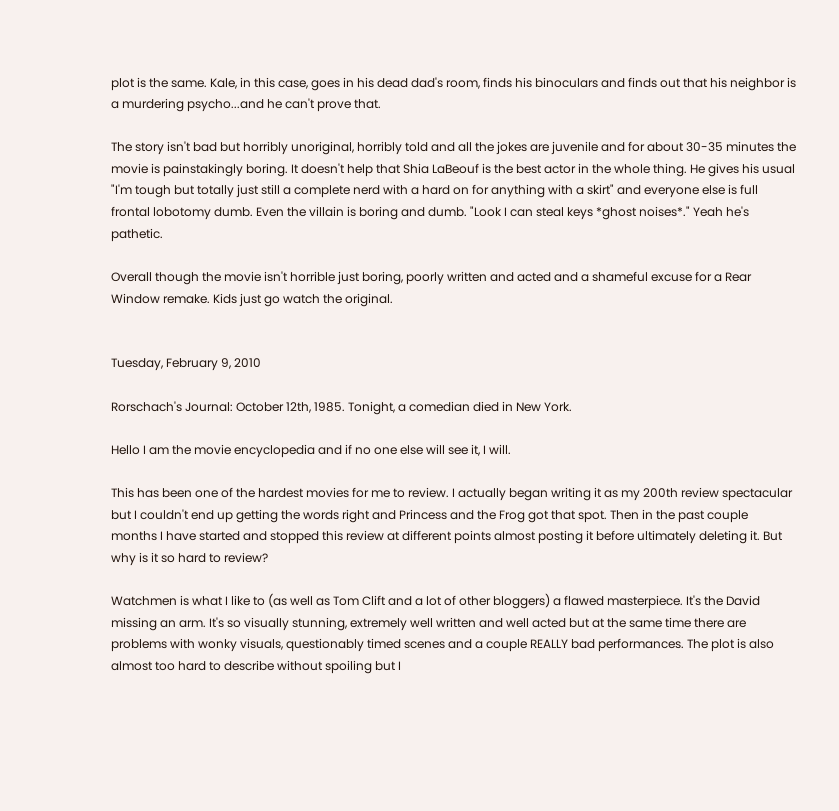plot is the same. Kale, in this case, goes in his dead dad's room, finds his binoculars and finds out that his neighbor is a murdering psycho...and he can't prove that.

The story isn't bad but horribly unoriginal, horribly told and all the jokes are juvenile and for about 30-35 minutes the movie is painstakingly boring. It doesn't help that Shia LaBeouf is the best actor in the whole thing. He gives his usual "I'm tough but totally just still a complete nerd with a hard on for anything with a skirt" and everyone else is full frontal lobotomy dumb. Even the villain is boring and dumb. "Look I can steal keys *ghost noises*." Yeah he's pathetic.

Overall though the movie isn't horrible just boring, poorly written and acted and a shameful excuse for a Rear Window remake. Kids just go watch the original.


Tuesday, February 9, 2010

Rorschach's Journal: October 12th, 1985. Tonight, a comedian died in New York.

Hello I am the movie encyclopedia and if no one else will see it, I will.

This has been one of the hardest movies for me to review. I actually began writing it as my 200th review spectacular but I couldn't end up getting the words right and Princess and the Frog got that spot. Then in the past couple months I have started and stopped this review at different points almost posting it before ultimately deleting it. But why is it so hard to review?

Watchmen is what I like to (as well as Tom Clift and a lot of other bloggers) a flawed masterpiece. It's the David missing an arm. It's so visually stunning, extremely well written and well acted but at the same time there are problems with wonky visuals, questionably timed scenes and a couple REALLY bad performances. The plot is also almost too hard to describe without spoiling but I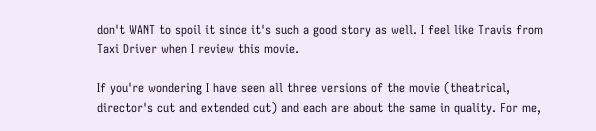don't WANT to spoil it since it's such a good story as well. I feel like Travis from Taxi Driver when I review this movie.

If you're wondering I have seen all three versions of the movie (theatrical, director's cut and extended cut) and each are about the same in quality. For me,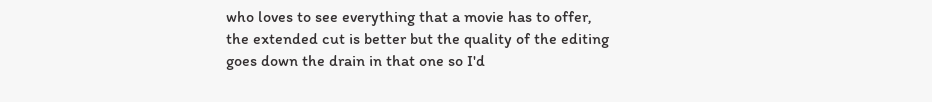who loves to see everything that a movie has to offer, the extended cut is better but the quality of the editing goes down the drain in that one so I'd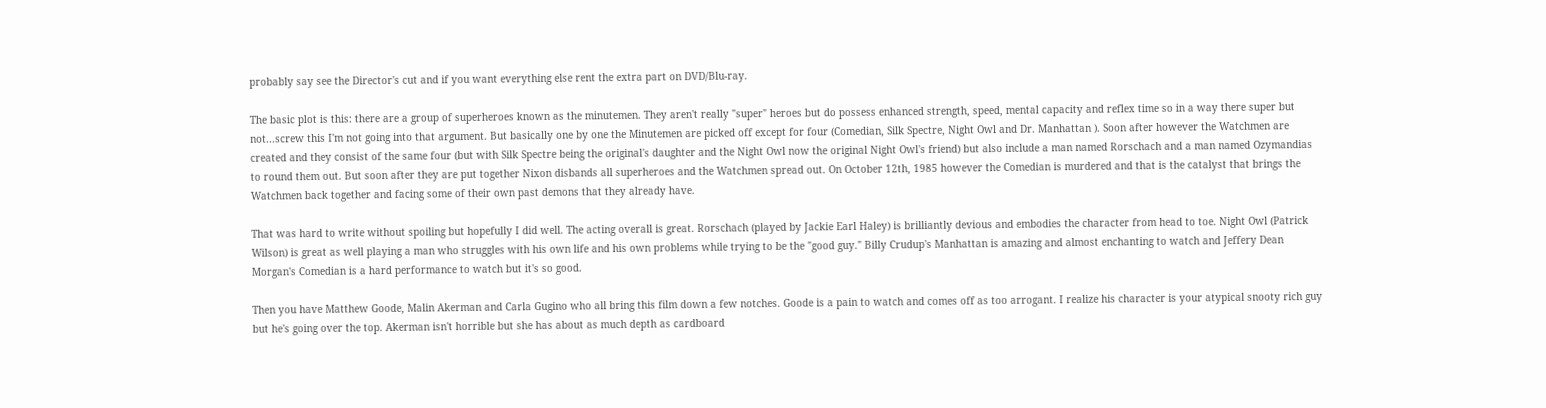probably say see the Director's cut and if you want everything else rent the extra part on DVD/Blu-ray.

The basic plot is this: there are a group of superheroes known as the minutemen. They aren't really "super" heroes but do possess enhanced strength, speed, mental capacity and reflex time so in a way there super but not...screw this I'm not going into that argument. But basically one by one the Minutemen are picked off except for four (Comedian, Silk Spectre, Night Owl and Dr. Manhattan ). Soon after however the Watchmen are created and they consist of the same four (but with Silk Spectre being the original's daughter and the Night Owl now the original Night Owl's friend) but also include a man named Rorschach and a man named Ozymandias to round them out. But soon after they are put together Nixon disbands all superheroes and the Watchmen spread out. On October 12th, 1985 however the Comedian is murdered and that is the catalyst that brings the Watchmen back together and facing some of their own past demons that they already have.

That was hard to write without spoiling but hopefully I did well. The acting overall is great. Rorschach (played by Jackie Earl Haley) is brilliantly devious and embodies the character from head to toe. Night Owl (Patrick Wilson) is great as well playing a man who struggles with his own life and his own problems while trying to be the "good guy." Billy Crudup's Manhattan is amazing and almost enchanting to watch and Jeffery Dean Morgan's Comedian is a hard performance to watch but it's so good.

Then you have Matthew Goode, Malin Akerman and Carla Gugino who all bring this film down a few notches. Goode is a pain to watch and comes off as too arrogant. I realize his character is your atypical snooty rich guy but he's going over the top. Akerman isn't horrible but she has about as much depth as cardboard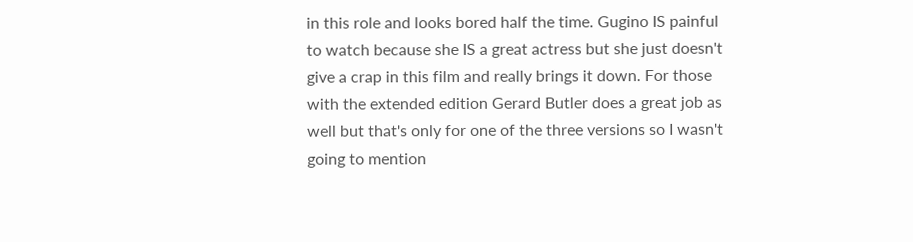in this role and looks bored half the time. Gugino IS painful to watch because she IS a great actress but she just doesn't give a crap in this film and really brings it down. For those with the extended edition Gerard Butler does a great job as well but that's only for one of the three versions so I wasn't going to mention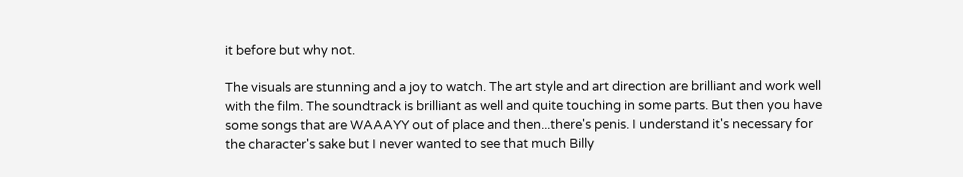it before but why not.

The visuals are stunning and a joy to watch. The art style and art direction are brilliant and work well with the film. The soundtrack is brilliant as well and quite touching in some parts. But then you have some songs that are WAAAYY out of place and then...there's penis. I understand it's necessary for the character's sake but I never wanted to see that much Billy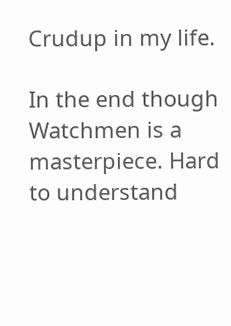Crudup in my life.

In the end though Watchmen is a masterpiece. Hard to understand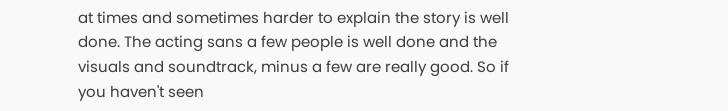at times and sometimes harder to explain the story is well done. The acting sans a few people is well done and the visuals and soundtrack, minus a few are really good. So if you haven't seen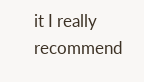it I really recommend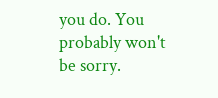you do. You probably won't be sorry.